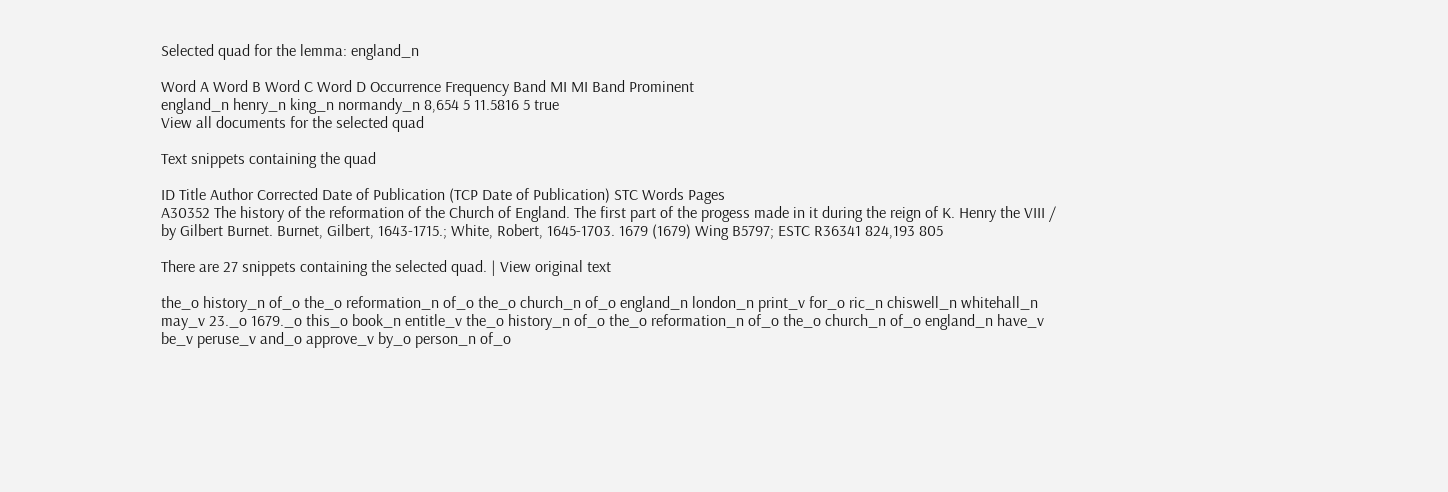Selected quad for the lemma: england_n

Word A Word B Word C Word D Occurrence Frequency Band MI MI Band Prominent
england_n henry_n king_n normandy_n 8,654 5 11.5816 5 true
View all documents for the selected quad

Text snippets containing the quad

ID Title Author Corrected Date of Publication (TCP Date of Publication) STC Words Pages
A30352 The history of the reformation of the Church of England. The first part of the progess made in it during the reign of K. Henry the VIII / by Gilbert Burnet. Burnet, Gilbert, 1643-1715.; White, Robert, 1645-1703. 1679 (1679) Wing B5797; ESTC R36341 824,193 805

There are 27 snippets containing the selected quad. | View original text

the_o history_n of_o the_o reformation_n of_o the_o church_n of_o england_n london_n print_v for_o ric_n chiswell_n whitehall_n may_v 23._o 1679._o this_o book_n entitle_v the_o history_n of_o the_o reformation_n of_o the_o church_n of_o england_n have_v be_v peruse_v and_o approve_v by_o person_n of_o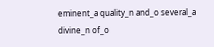eminent_a quality_n and_o several_a divine_n of_o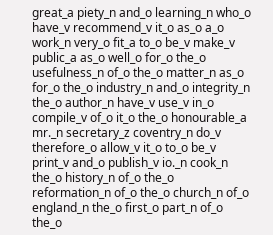great_a piety_n and_o learning_n who_o have_v recommend_v it_o as_o a_o work_n very_o fit_a to_o be_v make_v public_a as_o well_o for_o the_o usefulness_n of_o the_o matter_n as_o for_o the_o industry_n and_o integrity_n the_o author_n have_v use_v in_o compile_v of_o it_o the_o honourable_a mr._n secretary_z coventry_n do_v therefore_o allow_v it_o to_o be_v print_v and_o publish_v io._n cook_n the_o history_n of_o the_o reformation_n of_o the_o church_n of_o england_n the_o first_o part_n of_o the_o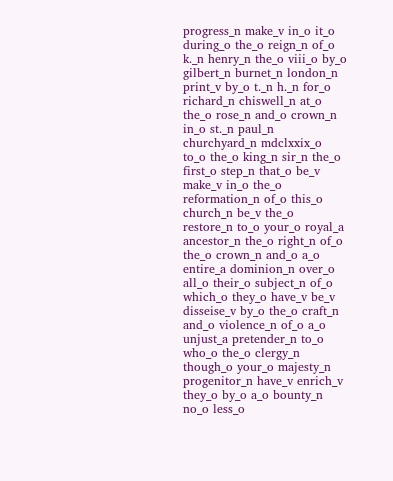progress_n make_v in_o it_o during_o the_o reign_n of_o k._n henry_n the_o viii_o by_o gilbert_n burnet_n london_n print_v by_o t._n h._n for_o richard_n chiswell_n at_o the_o rose_n and_o crown_n in_o st._n paul_n churchyard_n mdclxxix_o to_o the_o king_n sir_n the_o first_o step_n that_o be_v make_v in_o the_o reformation_n of_o this_o church_n be_v the_o restore_n to_o your_o royal_a ancestor_n the_o right_n of_o the_o crown_n and_o a_o entire_a dominion_n over_o all_o their_o subject_n of_o which_o they_o have_v be_v disseise_v by_o the_o craft_n and_o violence_n of_o a_o unjust_a pretender_n to_o who_o the_o clergy_n though_o your_o majesty_n progenitor_n have_v enrich_v they_o by_o a_o bounty_n no_o less_o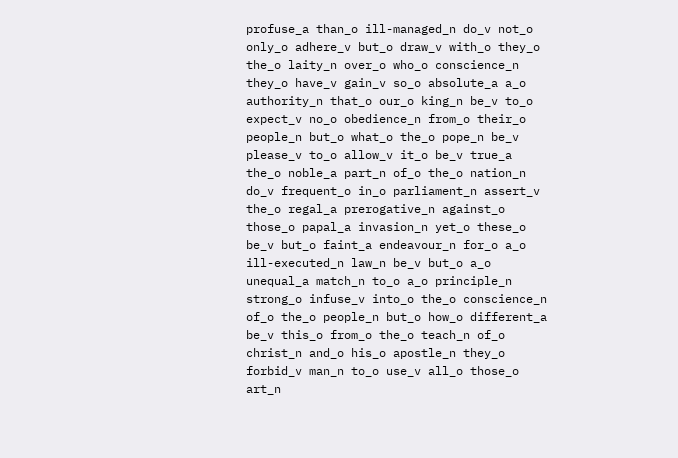profuse_a than_o ill-managed_n do_v not_o only_o adhere_v but_o draw_v with_o they_o the_o laity_n over_o who_o conscience_n they_o have_v gain_v so_o absolute_a a_o authority_n that_o our_o king_n be_v to_o expect_v no_o obedience_n from_o their_o people_n but_o what_o the_o pope_n be_v please_v to_o allow_v it_o be_v true_a the_o noble_a part_n of_o the_o nation_n do_v frequent_o in_o parliament_n assert_v the_o regal_a prerogative_n against_o those_o papal_a invasion_n yet_o these_o be_v but_o faint_a endeavour_n for_o a_o ill-executed_n law_n be_v but_o a_o unequal_a match_n to_o a_o principle_n strong_o infuse_v into_o the_o conscience_n of_o the_o people_n but_o how_o different_a be_v this_o from_o the_o teach_n of_o christ_n and_o his_o apostle_n they_o forbid_v man_n to_o use_v all_o those_o art_n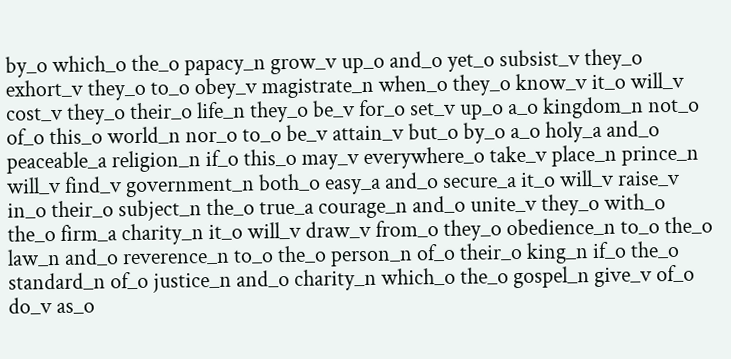by_o which_o the_o papacy_n grow_v up_o and_o yet_o subsist_v they_o exhort_v they_o to_o obey_v magistrate_n when_o they_o know_v it_o will_v cost_v they_o their_o life_n they_o be_v for_o set_v up_o a_o kingdom_n not_o of_o this_o world_n nor_o to_o be_v attain_v but_o by_o a_o holy_a and_o peaceable_a religion_n if_o this_o may_v everywhere_o take_v place_n prince_n will_v find_v government_n both_o easy_a and_o secure_a it_o will_v raise_v in_o their_o subject_n the_o true_a courage_n and_o unite_v they_o with_o the_o firm_a charity_n it_o will_v draw_v from_o they_o obedience_n to_o the_o law_n and_o reverence_n to_o the_o person_n of_o their_o king_n if_o the_o standard_n of_o justice_n and_o charity_n which_o the_o gospel_n give_v of_o do_v as_o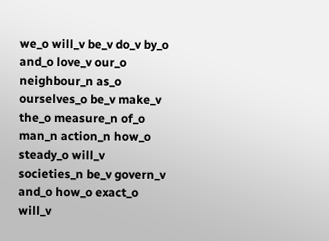we_o will_v be_v do_v by_o and_o love_v our_o neighbour_n as_o ourselves_o be_v make_v the_o measure_n of_o man_n action_n how_o steady_o will_v societies_n be_v govern_v and_o how_o exact_o will_v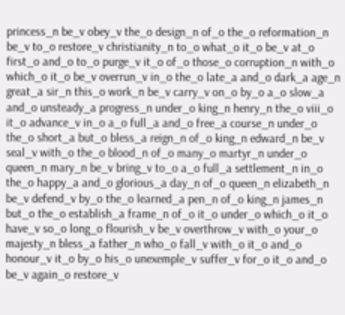princess_n be_v obey_v the_o design_n of_o the_o reformation_n be_v to_o restore_v christianity_n to_o what_o it_o be_v at_o first_o and_o to_o purge_v it_o of_o those_o corruption_n with_o which_o it_o be_v overrun_v in_o the_o late_a and_o dark_a age_n great_a sir_n this_o work_n be_v carry_v on_o by_o a_o slow_a and_o unsteady_a progress_n under_o king_n henry_n the_o viii_o it_o advance_v in_o a_o full_a and_o free_a course_n under_o the_o short_a but_o bless_a reign_n of_o king_n edward_n be_v seal_v with_o the_o blood_n of_o many_o martyr_n under_o queen_n mary_n be_v bring_v to_o a_o full_a settlement_n in_o the_o happy_a and_o glorious_a day_n of_o queen_n elizabeth_n be_v defend_v by_o the_o learned_a pen_n of_o king_n james_n but_o the_o establish_a frame_n of_o it_o under_o which_o it_o have_v so_o long_o flourish_v be_v overthrow_v with_o your_o majesty_n bless_a father_n who_o fall_v with_o it_o and_o honour_v it_o by_o his_o unexemple_v suffer_v for_o it_o and_o be_v again_o restore_v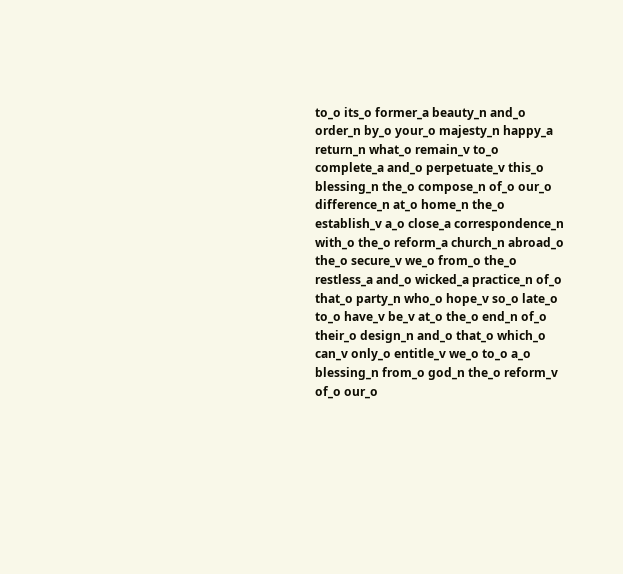to_o its_o former_a beauty_n and_o order_n by_o your_o majesty_n happy_a return_n what_o remain_v to_o complete_a and_o perpetuate_v this_o blessing_n the_o compose_n of_o our_o difference_n at_o home_n the_o establish_v a_o close_a correspondence_n with_o the_o reform_a church_n abroad_o the_o secure_v we_o from_o the_o restless_a and_o wicked_a practice_n of_o that_o party_n who_o hope_v so_o late_o to_o have_v be_v at_o the_o end_n of_o their_o design_n and_o that_o which_o can_v only_o entitle_v we_o to_o a_o blessing_n from_o god_n the_o reform_v of_o our_o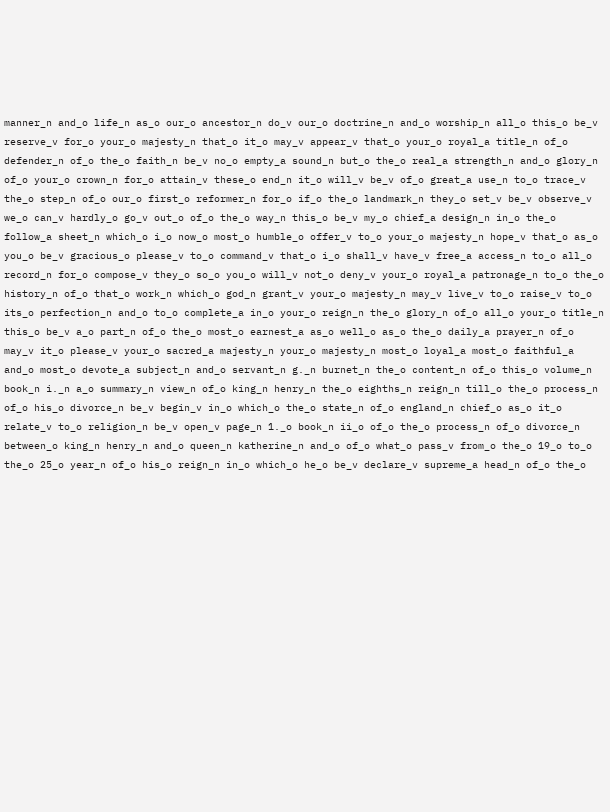manner_n and_o life_n as_o our_o ancestor_n do_v our_o doctrine_n and_o worship_n all_o this_o be_v reserve_v for_o your_o majesty_n that_o it_o may_v appear_v that_o your_o royal_a title_n of_o defender_n of_o the_o faith_n be_v no_o empty_a sound_n but_o the_o real_a strength_n and_o glory_n of_o your_o crown_n for_o attain_v these_o end_n it_o will_v be_v of_o great_a use_n to_o trace_v the_o step_n of_o our_o first_o reformer_n for_o if_o the_o landmark_n they_o set_v be_v observe_v we_o can_v hardly_o go_v out_o of_o the_o way_n this_o be_v my_o chief_a design_n in_o the_o follow_a sheet_n which_o i_o now_o most_o humble_o offer_v to_o your_o majesty_n hope_v that_o as_o you_o be_v gracious_o please_v to_o command_v that_o i_o shall_v have_v free_a access_n to_o all_o record_n for_o compose_v they_o so_o you_o will_v not_o deny_v your_o royal_a patronage_n to_o the_o history_n of_o that_o work_n which_o god_n grant_v your_o majesty_n may_v live_v to_o raise_v to_o its_o perfection_n and_o to_o complete_a in_o your_o reign_n the_o glory_n of_o all_o your_o title_n this_o be_v a_o part_n of_o the_o most_o earnest_a as_o well_o as_o the_o daily_a prayer_n of_o may_v it_o please_v your_o sacred_a majesty_n your_o majesty_n most_o loyal_a most_o faithful_a and_o most_o devote_a subject_n and_o servant_n g._n burnet_n the_o content_n of_o this_o volume_n book_n i._n a_o summary_n view_n of_o king_n henry_n the_o eighths_n reign_n till_o the_o process_n of_o his_o divorce_n be_v begin_v in_o which_o the_o state_n of_o england_n chief_o as_o it_o relate_v to_o religion_n be_v open_v page_n 1._o book_n ii_o of_o the_o process_n of_o divorce_n between_o king_n henry_n and_o queen_n katherine_n and_o of_o what_o pass_v from_o the_o 19_o to_o the_o 25_o year_n of_o his_o reign_n in_o which_o he_o be_v declare_v supreme_a head_n of_o the_o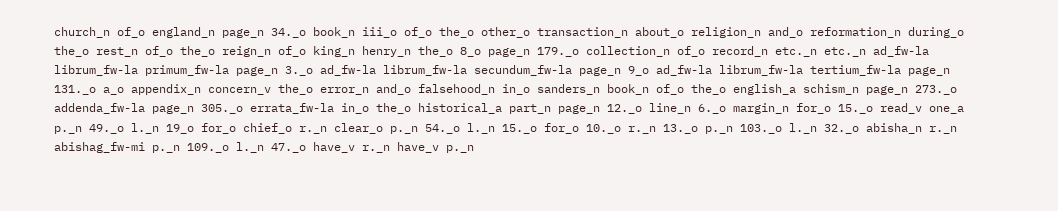church_n of_o england_n page_n 34._o book_n iii_o of_o the_o other_o transaction_n about_o religion_n and_o reformation_n during_o the_o rest_n of_o the_o reign_n of_o king_n henry_n the_o 8_o page_n 179._o collection_n of_o record_n etc._n etc._n ad_fw-la librum_fw-la primum_fw-la page_n 3._o ad_fw-la librum_fw-la secundum_fw-la page_n 9_o ad_fw-la librum_fw-la tertium_fw-la page_n 131._o a_o appendix_n concern_v the_o error_n and_o falsehood_n in_o sanders_n book_n of_o the_o english_a schism_n page_n 273._o addenda_fw-la page_n 305._o errata_fw-la in_o the_o historical_a part_n page_n 12._o line_n 6._o margin_n for_o 15._o read_v one_a p._n 49._o l._n 19_o for_o chief_o r._n clear_o p._n 54._o l._n 15._o for_o 10._o r._n 13._o p._n 103._o l._n 32._o abisha_n r._n abishag_fw-mi p._n 109._o l._n 47._o have_v r._n have_v p._n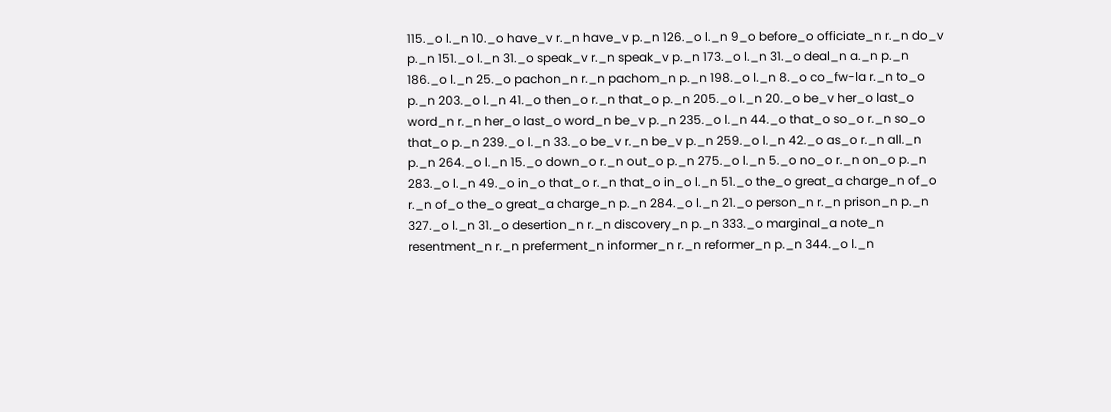115._o l._n 10._o have_v r._n have_v p._n 126._o l._n 9_o before_o officiate_n r._n do_v p._n 151._o l._n 31._o speak_v r._n speak_v p._n 173._o l._n 31._o deal_n a._n p._n 186._o l._n 25._o pachon_n r._n pachom_n p._n 198._o l._n 8._o co_fw-la r._n to_o p._n 203._o l._n 41._o then_o r._n that_o p._n 205._o l._n 20._o be_v her_o last_o word_n r._n her_o last_o word_n be_v p._n 235._o l._n 44._o that_o so_o r._n so_o that_o p._n 239._o l._n 33._o be_v r._n be_v p._n 259._o l._n 42._o as_o r._n all._n p._n 264._o l._n 15._o down_o r._n out_o p._n 275._o l._n 5._o no_o r._n on_o p._n 283._o l._n 49._o in_o that_o r._n that_o in_o l._n 51._o the_o great_a charge_n of_o r._n of_o the_o great_a charge_n p._n 284._o l._n 21._o person_n r._n prison_n p._n 327._o l._n 31._o desertion_n r._n discovery_n p._n 333._o marginal_a note_n resentment_n r._n preferment_n informer_n r._n reformer_n p._n 344._o l._n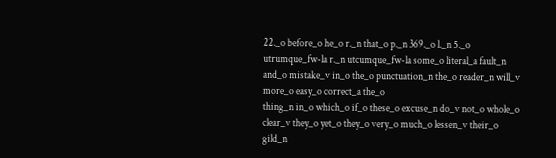22._o before_o he_o r._n that_o p._n 369._o l._n 5._o utrumque_fw-la r._n utcumque_fw-la some_o literal_a fault_n and_o mistake_v in_o the_o punctuation_n the_o reader_n will_v more_o easy_o correct_a the_o
thing_n in_o which_o if_o these_o excuse_n do_v not_o whole_o clear_v they_o yet_o they_o very_o much_o lessen_v their_o gild_n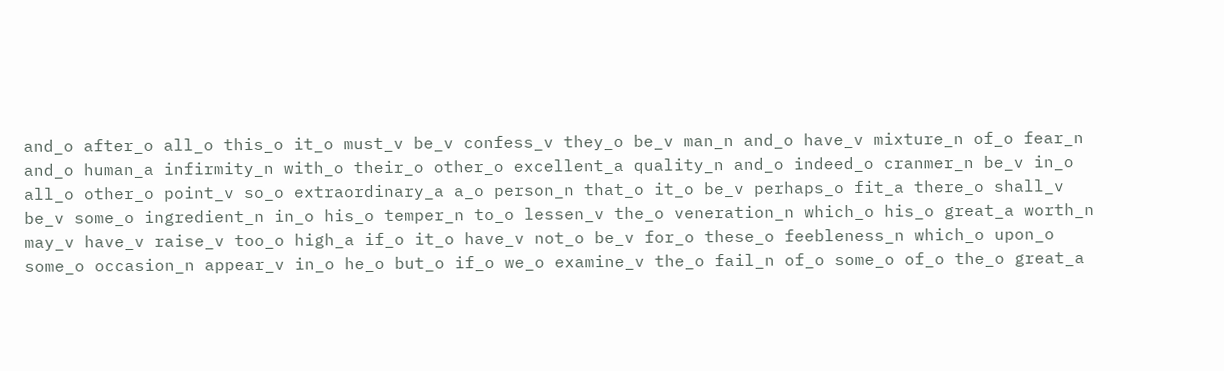and_o after_o all_o this_o it_o must_v be_v confess_v they_o be_v man_n and_o have_v mixture_n of_o fear_n and_o human_a infirmity_n with_o their_o other_o excellent_a quality_n and_o indeed_o cranmer_n be_v in_o all_o other_o point_v so_o extraordinary_a a_o person_n that_o it_o be_v perhaps_o fit_a there_o shall_v be_v some_o ingredient_n in_o his_o temper_n to_o lessen_v the_o veneration_n which_o his_o great_a worth_n may_v have_v raise_v too_o high_a if_o it_o have_v not_o be_v for_o these_o feebleness_n which_o upon_o some_o occasion_n appear_v in_o he_o but_o if_o we_o examine_v the_o fail_n of_o some_o of_o the_o great_a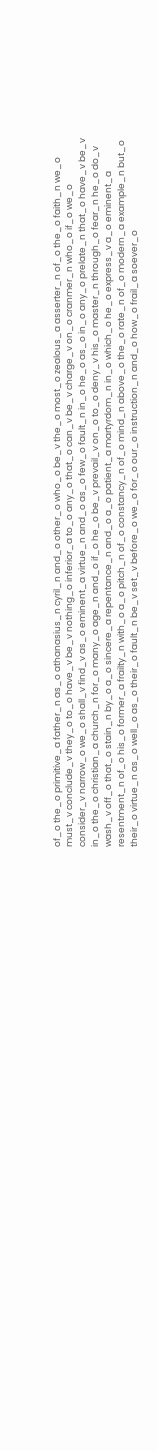of_o the_o primitive_a father_n as_o athanasius_n cyril_n and_o other_o who_o be_v the_o most_o zealous_a asserter_n of_o the_o faith_n we_o must_v conclude_v they_o to_o have_v be_v nothing_o inferior_a to_o any_o that_o can_v be_v charge_v on_o cranmer_n who_o if_o we_o consider_v narrow_o we_o shall_v find_v as_o eminent_a virtue_n and_o as_o few_o fault_n in_o he_o as_o in_o any_o prelate_n that_o have_v be_v in_o the_o christian_a church_n for_o many_o age_n and_o if_o he_o be_v prevail_v on_o to_o deny_v his_o master_n through_o fear_n he_o do_v wash_v off_o that_o stain_n by_o a_o sincere_a repentance_n and_o a_o patient_a martyrdom_n in_o which_o he_o express_v a_o eminent_a resentment_n of_o his_o former_a frailty_n with_o a_o pitch_n of_o constancy_n of_o mind_n above_o the_o rate_n of_o modern_a example_n but_o their_o virtue_n as_o well_o as_o their_o fault_n be_v set_v before_o we_o for_o our_o instruction_n and_o how_o frail_a soever_o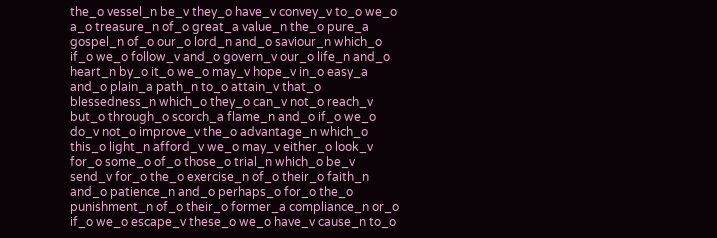the_o vessel_n be_v they_o have_v convey_v to_o we_o a_o treasure_n of_o great_a value_n the_o pure_a gospel_n of_o our_o lord_n and_o saviour_n which_o if_o we_o follow_v and_o govern_v our_o life_n and_o heart_n by_o it_o we_o may_v hope_v in_o easy_a and_o plain_a path_n to_o attain_v that_o blessedness_n which_o they_o can_v not_o reach_v but_o through_o scorch_a flame_n and_o if_o we_o do_v not_o improve_v the_o advantage_n which_o this_o light_n afford_v we_o may_v either_o look_v for_o some_o of_o those_o trial_n which_o be_v send_v for_o the_o exercise_n of_o their_o faith_n and_o patience_n and_o perhaps_o for_o the_o punishment_n of_o their_o former_a compliance_n or_o if_o we_o escape_v these_o we_o have_v cause_n to_o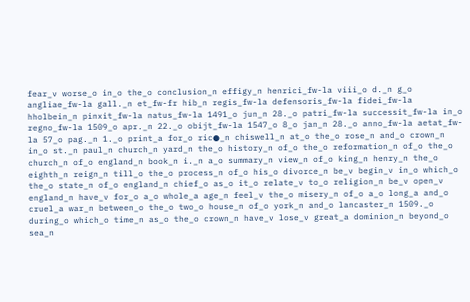fear_v worse_o in_o the_o conclusion_n effigy_n henrici_fw-la viii_o d._n g_o angliae_fw-la gall._n et_fw-fr hib_n regis_fw-la defensoris_fw-la fidei_fw-la hholbein_n pinxit_fw-la natus_fw-la 1491_o jun_n 28._o patri_fw-la successit_fw-la in_o regno_fw-la 1509_o apr._n 22._o obijt_fw-la 1547_o 8_o jan_n 28._o anno_fw-la aetat_fw-la 57_o pag._n 1._o print_a for_o ric●_n chiswell_n at_o the_o rose_n and_o crown_n in_o st._n paul_n church_n yard_n the_o history_n of_o the_o reformation_n of_o the_o church_n of_o england_n book_n i._n a_o summary_n view_n of_o king_n henry_n the_o eighth_n reign_n till_o the_o process_n of_o his_o divorce_n be_v begin_v in_o which_o the_o state_n of_o england_n chief_o as_o it_o relate_v to_o religion_n be_v open_v england_n have_v for_o a_o whole_a age_n feel_v the_o misery_n of_o a_o long_a and_o cruel_a war_n between_o the_o two_o house_n of_o york_n and_o lancaster_n 1509._o during_o which_o time_n as_o the_o crown_n have_v lose_v great_a dominion_n beyond_o sea_n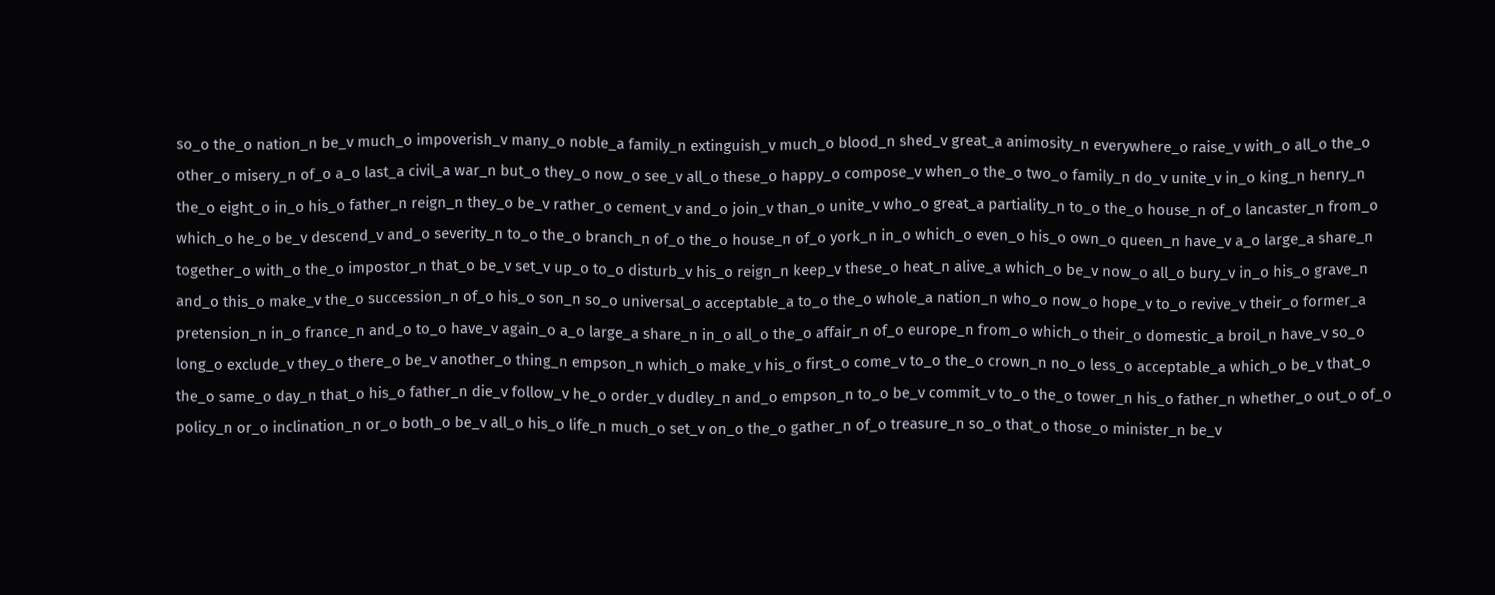so_o the_o nation_n be_v much_o impoverish_v many_o noble_a family_n extinguish_v much_o blood_n shed_v great_a animosity_n everywhere_o raise_v with_o all_o the_o other_o misery_n of_o a_o last_a civil_a war_n but_o they_o now_o see_v all_o these_o happy_o compose_v when_o the_o two_o family_n do_v unite_v in_o king_n henry_n the_o eight_o in_o his_o father_n reign_n they_o be_v rather_o cement_v and_o join_v than_o unite_v who_o great_a partiality_n to_o the_o house_n of_o lancaster_n from_o which_o he_o be_v descend_v and_o severity_n to_o the_o branch_n of_o the_o house_n of_o york_n in_o which_o even_o his_o own_o queen_n have_v a_o large_a share_n together_o with_o the_o impostor_n that_o be_v set_v up_o to_o disturb_v his_o reign_n keep_v these_o heat_n alive_a which_o be_v now_o all_o bury_v in_o his_o grave_n and_o this_o make_v the_o succession_n of_o his_o son_n so_o universal_o acceptable_a to_o the_o whole_a nation_n who_o now_o hope_v to_o revive_v their_o former_a pretension_n in_o france_n and_o to_o have_v again_o a_o large_a share_n in_o all_o the_o affair_n of_o europe_n from_o which_o their_o domestic_a broil_n have_v so_o long_o exclude_v they_o there_o be_v another_o thing_n empson_n which_o make_v his_o first_o come_v to_o the_o crown_n no_o less_o acceptable_a which_o be_v that_o the_o same_o day_n that_o his_o father_n die_v follow_v he_o order_v dudley_n and_o empson_n to_o be_v commit_v to_o the_o tower_n his_o father_n whether_o out_o of_o policy_n or_o inclination_n or_o both_o be_v all_o his_o life_n much_o set_v on_o the_o gather_n of_o treasure_n so_o that_o those_o minister_n be_v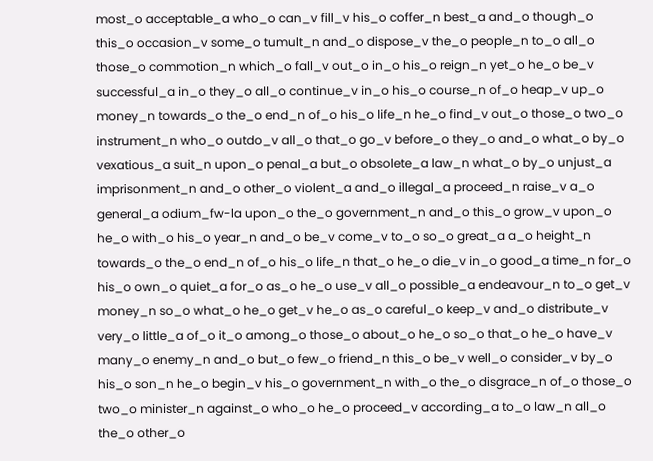most_o acceptable_a who_o can_v fill_v his_o coffer_n best_a and_o though_o this_o occasion_v some_o tumult_n and_o dispose_v the_o people_n to_o all_o those_o commotion_n which_o fall_v out_o in_o his_o reign_n yet_o he_o be_v successful_a in_o they_o all_o continue_v in_o his_o course_n of_o heap_v up_o money_n towards_o the_o end_n of_o his_o life_n he_o find_v out_o those_o two_o instrument_n who_o outdo_v all_o that_o go_v before_o they_o and_o what_o by_o vexatious_a suit_n upon_o penal_a but_o obsolete_a law_n what_o by_o unjust_a imprisonment_n and_o other_o violent_a and_o illegal_a proceed_n raise_v a_o general_a odium_fw-la upon_o the_o government_n and_o this_o grow_v upon_o he_o with_o his_o year_n and_o be_v come_v to_o so_o great_a a_o height_n towards_o the_o end_n of_o his_o life_n that_o he_o die_v in_o good_a time_n for_o his_o own_o quiet_a for_o as_o he_o use_v all_o possible_a endeavour_n to_o get_v money_n so_o what_o he_o get_v he_o as_o careful_o keep_v and_o distribute_v very_o little_a of_o it_o among_o those_o about_o he_o so_o that_o he_o have_v many_o enemy_n and_o but_o few_o friend_n this_o be_v well_o consider_v by_o his_o son_n he_o begin_v his_o government_n with_o the_o disgrace_n of_o those_o two_o minister_n against_o who_o he_o proceed_v according_a to_o law_n all_o the_o other_o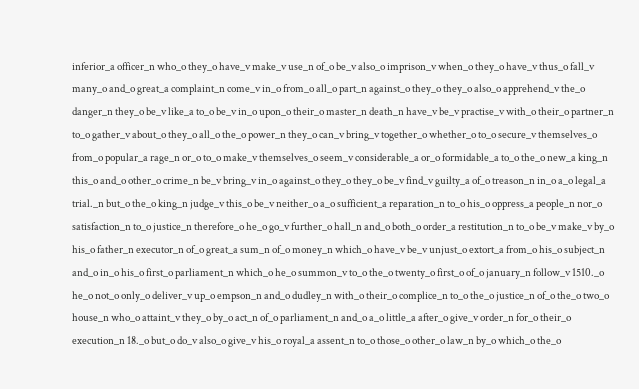inferior_a officer_n who_o they_o have_v make_v use_n of_o be_v also_o imprison_v when_o they_o have_v thus_o fall_v many_o and_o great_a complaint_n come_v in_o from_o all_o part_n against_o they_o they_o also_o apprehend_v the_o danger_n they_o be_v like_a to_o be_v in_o upon_o their_o master_n death_n have_v be_v practise_v with_o their_o partner_n to_o gather_v about_o they_o all_o the_o power_n they_o can_v bring_v together_o whether_o to_o secure_v themselves_o from_o popular_a rage_n or_o to_o make_v themselves_o seem_v considerable_a or_o formidable_a to_o the_o new_a king_n this_o and_o other_o crime_n be_v bring_v in_o against_o they_o they_o be_v find_v guilty_a of_o treason_n in_o a_o legal_a trial._n but_o the_o king_n judge_v this_o be_v neither_o a_o sufficient_a reparation_n to_o his_o oppress_a people_n nor_o satisfaction_n to_o justice_n therefore_o he_o go_v further_o hall_n and_o both_o order_a restitution_n to_o be_v make_v by_o his_o father_n executor_n of_o great_a sum_n of_o money_n which_o have_v be_v unjust_o extort_a from_o his_o subject_n and_o in_o his_o first_o parliament_n which_o he_o summon_v to_o the_o twenty_o first_o of_o january_n follow_v 1510._o he_o not_o only_o deliver_v up_o empson_n and_o dudley_n with_o their_o complice_n to_o the_o justice_n of_o the_o two_o house_n who_o attaint_v they_o by_o act_n of_o parliament_n and_o a_o little_a after_o give_v order_n for_o their_o execution_n 18._o but_o do_v also_o give_v his_o royal_a assent_n to_o those_o other_o law_n by_o which_o the_o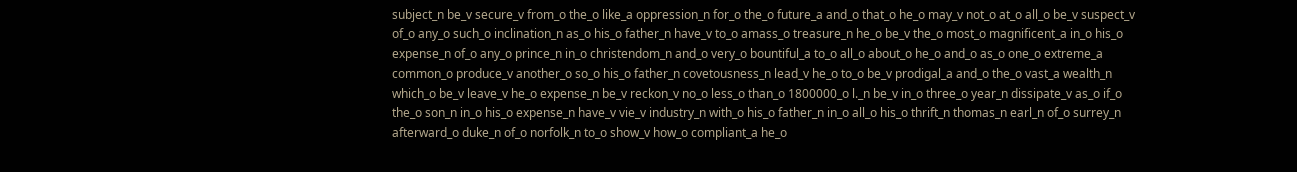subject_n be_v secure_v from_o the_o like_a oppression_n for_o the_o future_a and_o that_o he_o may_v not_o at_o all_o be_v suspect_v of_o any_o such_o inclination_n as_o his_o father_n have_v to_o amass_o treasure_n he_o be_v the_o most_o magnificent_a in_o his_o expense_n of_o any_o prince_n in_o christendom_n and_o very_o bountiful_a to_o all_o about_o he_o and_o as_o one_o extreme_a common_o produce_v another_o so_o his_o father_n covetousness_n lead_v he_o to_o be_v prodigal_a and_o the_o vast_a wealth_n which_o be_v leave_v he_o expense_n be_v reckon_v no_o less_o than_o 1800000_o l._n be_v in_o three_o year_n dissipate_v as_o if_o the_o son_n in_o his_o expense_n have_v vie_v industry_n with_o his_o father_n in_o all_o his_o thrift_n thomas_n earl_n of_o surrey_n afterward_o duke_n of_o norfolk_n to_o show_v how_o compliant_a he_o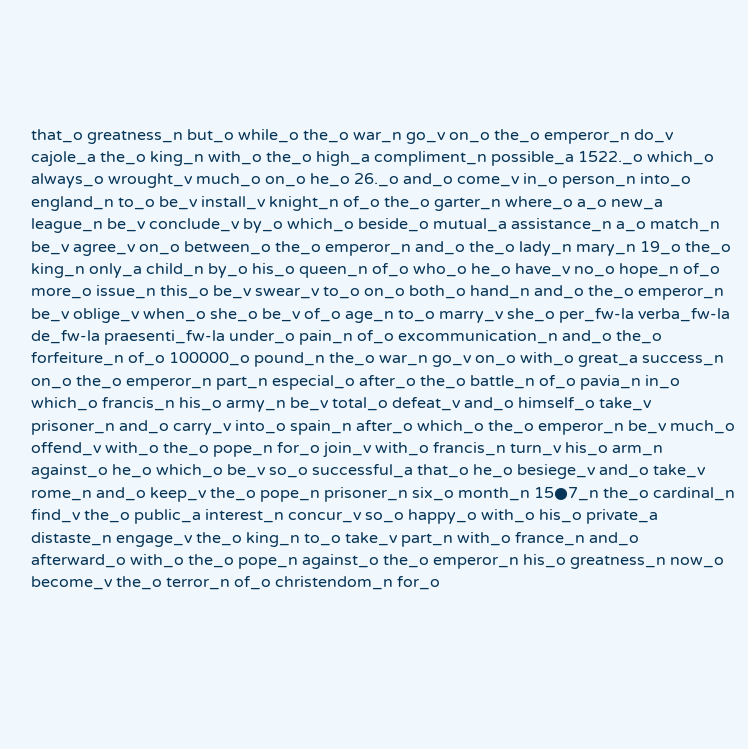that_o greatness_n but_o while_o the_o war_n go_v on_o the_o emperor_n do_v cajole_a the_o king_n with_o the_o high_a compliment_n possible_a 1522._o which_o always_o wrought_v much_o on_o he_o 26._o and_o come_v in_o person_n into_o england_n to_o be_v install_v knight_n of_o the_o garter_n where_o a_o new_a league_n be_v conclude_v by_o which_o beside_o mutual_a assistance_n a_o match_n be_v agree_v on_o between_o the_o emperor_n and_o the_o lady_n mary_n 19_o the_o king_n only_a child_n by_o his_o queen_n of_o who_o he_o have_v no_o hope_n of_o more_o issue_n this_o be_v swear_v to_o on_o both_o hand_n and_o the_o emperor_n be_v oblige_v when_o she_o be_v of_o age_n to_o marry_v she_o per_fw-la verba_fw-la de_fw-la praesenti_fw-la under_o pain_n of_o excommunication_n and_o the_o forfeiture_n of_o 100000_o pound_n the_o war_n go_v on_o with_o great_a success_n on_o the_o emperor_n part_n especial_o after_o the_o battle_n of_o pavia_n in_o which_o francis_n his_o army_n be_v total_o defeat_v and_o himself_o take_v prisoner_n and_o carry_v into_o spain_n after_o which_o the_o emperor_n be_v much_o offend_v with_o the_o pope_n for_o join_v with_o francis_n turn_v his_o arm_n against_o he_o which_o be_v so_o successful_a that_o he_o besiege_v and_o take_v rome_n and_o keep_v the_o pope_n prisoner_n six_o month_n 15●7_n the_o cardinal_n find_v the_o public_a interest_n concur_v so_o happy_o with_o his_o private_a distaste_n engage_v the_o king_n to_o take_v part_n with_o france_n and_o afterward_o with_o the_o pope_n against_o the_o emperor_n his_o greatness_n now_o become_v the_o terror_n of_o christendom_n for_o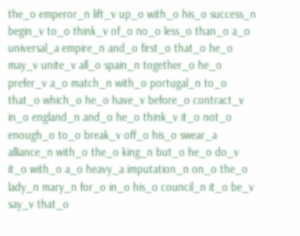the_o emperor_n lift_v up_o with_o his_o success_n begin_v to_o think_v of_o no_o less_o than_o a_o universal_a empire_n and_o first_o that_o he_o may_v unite_v all_o spain_n together_o he_o prefer_v a_o match_n with_o portugal_n to_o that_o which_o he_o have_v before_o contract_v in_o england_n and_o he_o think_v it_o not_o enough_o to_o break_v off_o his_o swear_a alliance_n with_o the_o king_n but_o he_o do_v it_o with_o a_o heavy_a imputation_n on_o the_o lady_n mary_n for_o in_o his_o council_n it_o be_v say_v that_o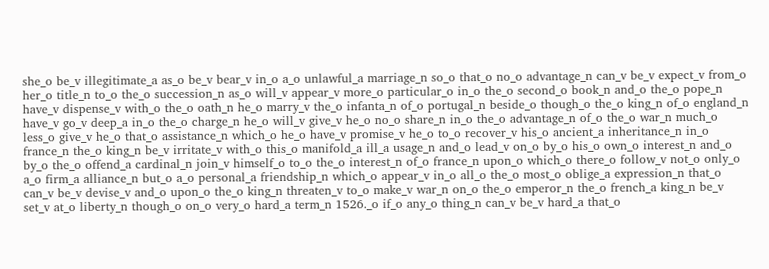she_o be_v illegitimate_a as_o be_v bear_v in_o a_o unlawful_a marriage_n so_o that_o no_o advantage_n can_v be_v expect_v from_o her_o title_n to_o the_o succession_n as_o will_v appear_v more_o particular_o in_o the_o second_o book_n and_o the_o pope_n have_v dispense_v with_o the_o oath_n he_o marry_v the_o infanta_n of_o portugal_n beside_o though_o the_o king_n of_o england_n have_v go_v deep_a in_o the_o charge_n he_o will_v give_v he_o no_o share_n in_o the_o advantage_n of_o the_o war_n much_o less_o give_v he_o that_o assistance_n which_o he_o have_v promise_v he_o to_o recover_v his_o ancient_a inheritance_n in_o france_n the_o king_n be_v irritate_v with_o this_o manifold_a ill_a usage_n and_o lead_v on_o by_o his_o own_o interest_n and_o by_o the_o offend_a cardinal_n join_v himself_o to_o the_o interest_n of_o france_n upon_o which_o there_o follow_v not_o only_o a_o firm_a alliance_n but_o a_o personal_a friendship_n which_o appear_v in_o all_o the_o most_o oblige_a expression_n that_o can_v be_v devise_v and_o upon_o the_o king_n threaten_v to_o make_v war_n on_o the_o emperor_n the_o french_a king_n be_v set_v at_o liberty_n though_o on_o very_o hard_a term_n 1526._o if_o any_o thing_n can_v be_v hard_a that_o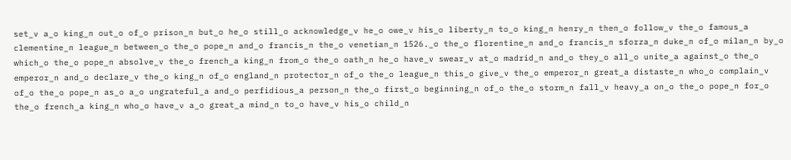set_v a_o king_n out_o of_o prison_n but_o he_o still_o acknowledge_v he_o owe_v his_o liberty_n to_o king_n henry_n then_o follow_v the_o famous_a clementine_n league_n between_o the_o pope_n and_o francis_n the_o venetian_n 1526._o the_o florentine_n and_o francis_n sforza_n duke_n of_o milan_n by_o which_o the_o pope_n absolve_v the_o french_a king_n from_o the_o oath_n he_o have_v swear_v at_o madrid_n and_o they_o all_o unite_a against_o the_o emperor_n and_o declare_v the_o king_n of_o england_n protector_n of_o the_o league_n this_o give_v the_o emperor_n great_a distaste_n who_o complain_v of_o the_o pope_n as_o a_o ungrateful_a and_o perfidious_a person_n the_o first_o beginning_n of_o the_o storm_n fall_v heavy_a on_o the_o pope_n for_o the_o french_a king_n who_o have_v a_o great_a mind_n to_o have_v his_o child_n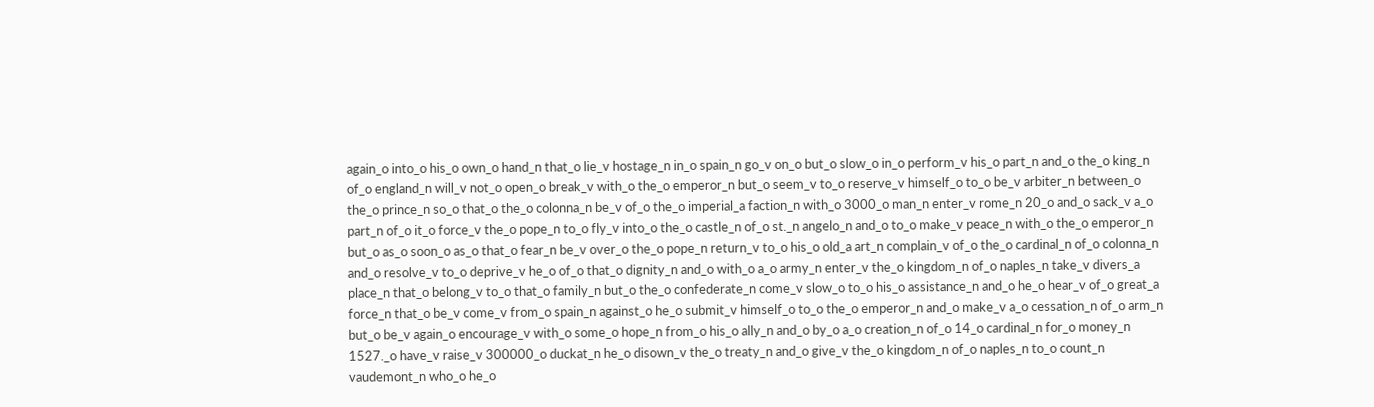again_o into_o his_o own_o hand_n that_o lie_v hostage_n in_o spain_n go_v on_o but_o slow_o in_o perform_v his_o part_n and_o the_o king_n of_o england_n will_v not_o open_o break_v with_o the_o emperor_n but_o seem_v to_o reserve_v himself_o to_o be_v arbiter_n between_o the_o prince_n so_o that_o the_o colonna_n be_v of_o the_o imperial_a faction_n with_o 3000_o man_n enter_v rome_n 20_o and_o sack_v a_o part_n of_o it_o force_v the_o pope_n to_o fly_v into_o the_o castle_n of_o st._n angelo_n and_o to_o make_v peace_n with_o the_o emperor_n but_o as_o soon_o as_o that_o fear_n be_v over_o the_o pope_n return_v to_o his_o old_a art_n complain_v of_o the_o cardinal_n of_o colonna_n and_o resolve_v to_o deprive_v he_o of_o that_o dignity_n and_o with_o a_o army_n enter_v the_o kingdom_n of_o naples_n take_v divers_a place_n that_o belong_v to_o that_o family_n but_o the_o confederate_n come_v slow_o to_o his_o assistance_n and_o he_o hear_v of_o great_a force_n that_o be_v come_v from_o spain_n against_o he_o submit_v himself_o to_o the_o emperor_n and_o make_v a_o cessation_n of_o arm_n but_o be_v again_o encourage_v with_o some_o hope_n from_o his_o ally_n and_o by_o a_o creation_n of_o 14_o cardinal_n for_o money_n 1527._o have_v raise_v 300000_o duckat_n he_o disown_v the_o treaty_n and_o give_v the_o kingdom_n of_o naples_n to_o count_n vaudemont_n who_o he_o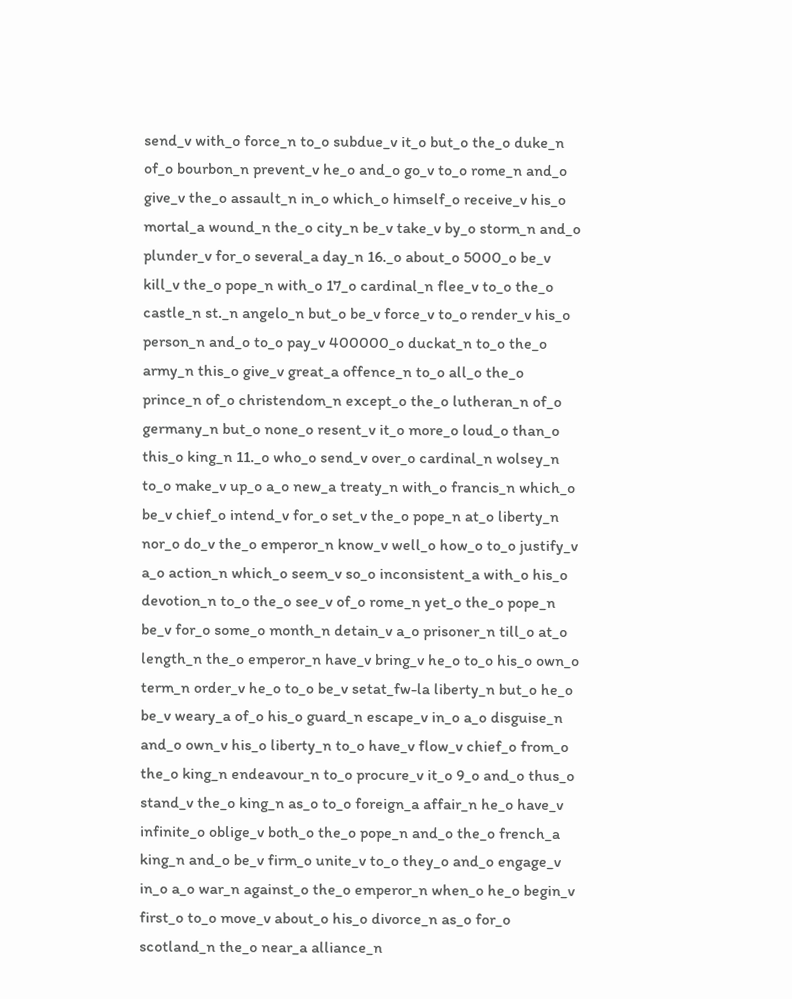send_v with_o force_n to_o subdue_v it_o but_o the_o duke_n of_o bourbon_n prevent_v he_o and_o go_v to_o rome_n and_o give_v the_o assault_n in_o which_o himself_o receive_v his_o mortal_a wound_n the_o city_n be_v take_v by_o storm_n and_o plunder_v for_o several_a day_n 16._o about_o 5000_o be_v kill_v the_o pope_n with_o 17_o cardinal_n flee_v to_o the_o castle_n st._n angelo_n but_o be_v force_v to_o render_v his_o person_n and_o to_o pay_v 400000_o duckat_n to_o the_o army_n this_o give_v great_a offence_n to_o all_o the_o prince_n of_o christendom_n except_o the_o lutheran_n of_o germany_n but_o none_o resent_v it_o more_o loud_o than_o this_o king_n 11._o who_o send_v over_o cardinal_n wolsey_n to_o make_v up_o a_o new_a treaty_n with_o francis_n which_o be_v chief_o intend_v for_o set_v the_o pope_n at_o liberty_n nor_o do_v the_o emperor_n know_v well_o how_o to_o justify_v a_o action_n which_o seem_v so_o inconsistent_a with_o his_o devotion_n to_o the_o see_v of_o rome_n yet_o the_o pope_n be_v for_o some_o month_n detain_v a_o prisoner_n till_o at_o length_n the_o emperor_n have_v bring_v he_o to_o his_o own_o term_n order_v he_o to_o be_v setat_fw-la liberty_n but_o he_o be_v weary_a of_o his_o guard_n escape_v in_o a_o disguise_n and_o own_v his_o liberty_n to_o have_v flow_v chief_o from_o the_o king_n endeavour_n to_o procure_v it_o 9_o and_o thus_o stand_v the_o king_n as_o to_o foreign_a affair_n he_o have_v infinite_o oblige_v both_o the_o pope_n and_o the_o french_a king_n and_o be_v firm_o unite_v to_o they_o and_o engage_v in_o a_o war_n against_o the_o emperor_n when_o he_o begin_v first_o to_o move_v about_o his_o divorce_n as_o for_o scotland_n the_o near_a alliance_n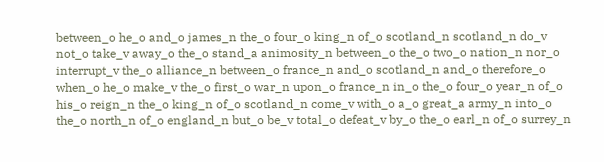between_o he_o and_o james_n the_o four_o king_n of_o scotland_n scotland_n do_v not_o take_v away_o the_o stand_a animosity_n between_o the_o two_o nation_n nor_o interrupt_v the_o alliance_n between_o france_n and_o scotland_n and_o therefore_o when_o he_o make_v the_o first_o war_n upon_o france_n in_o the_o four_o year_n of_o his_o reign_n the_o king_n of_o scotland_n come_v with_o a_o great_a army_n into_o the_o north_n of_o england_n but_o be_v total_o defeat_v by_o the_o earl_n of_o surrey_n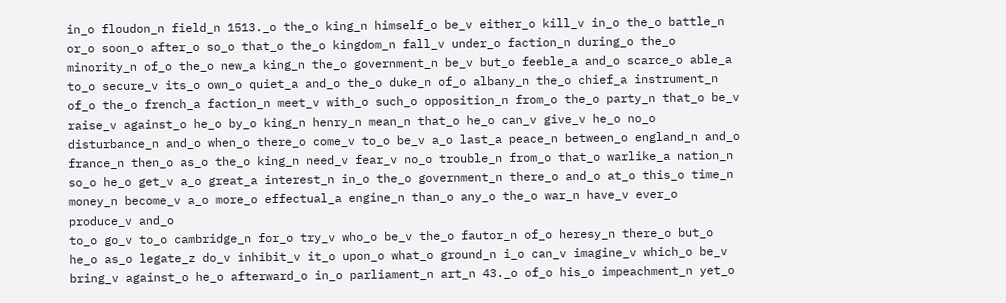in_o floudon_n field_n 1513._o the_o king_n himself_o be_v either_o kill_v in_o the_o battle_n or_o soon_o after_o so_o that_o the_o kingdom_n fall_v under_o faction_n during_o the_o minority_n of_o the_o new_a king_n the_o government_n be_v but_o feeble_a and_o scarce_o able_a to_o secure_v its_o own_o quiet_a and_o the_o duke_n of_o albany_n the_o chief_a instrument_n of_o the_o french_a faction_n meet_v with_o such_o opposition_n from_o the_o party_n that_o be_v raise_v against_o he_o by_o king_n henry_n mean_n that_o he_o can_v give_v he_o no_o disturbance_n and_o when_o there_o come_v to_o be_v a_o last_a peace_n between_o england_n and_o france_n then_o as_o the_o king_n need_v fear_v no_o trouble_n from_o that_o warlike_a nation_n so_o he_o get_v a_o great_a interest_n in_o the_o government_n there_o and_o at_o this_o time_n money_n become_v a_o more_o effectual_a engine_n than_o any_o the_o war_n have_v ever_o produce_v and_o
to_o go_v to_o cambridge_n for_o try_v who_o be_v the_o fautor_n of_o heresy_n there_o but_o he_o as_o legate_z do_v inhibit_v it_o upon_o what_o ground_n i_o can_v imagine_v which_o be_v bring_v against_o he_o afterward_o in_o parliament_n art_n 43._o of_o his_o impeachment_n yet_o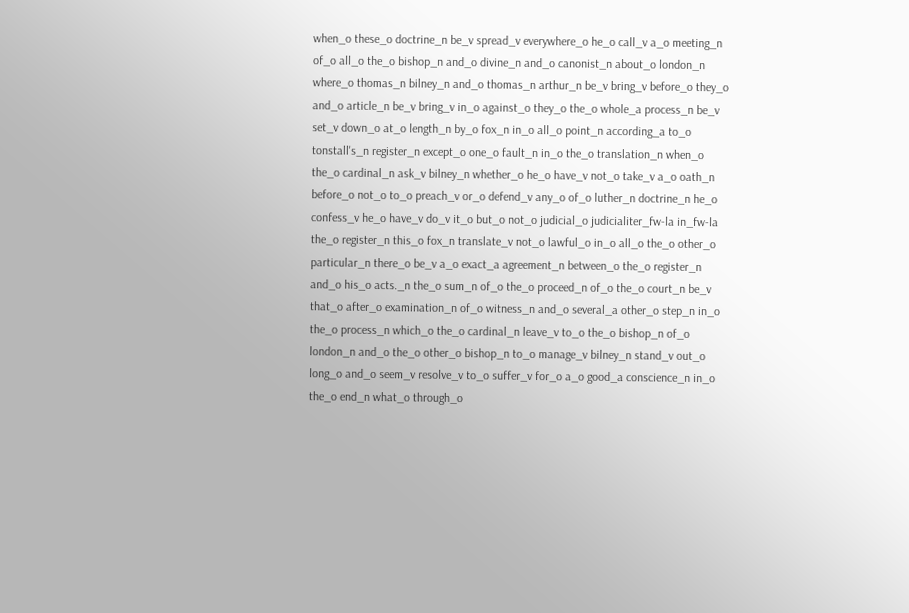when_o these_o doctrine_n be_v spread_v everywhere_o he_o call_v a_o meeting_n of_o all_o the_o bishop_n and_o divine_n and_o canonist_n about_o london_n where_o thomas_n bilney_n and_o thomas_n arthur_n be_v bring_v before_o they_o and_o article_n be_v bring_v in_o against_o they_o the_o whole_a process_n be_v set_v down_o at_o length_n by_o fox_n in_o all_o point_n according_a to_o tonstall's_n register_n except_o one_o fault_n in_o the_o translation_n when_o the_o cardinal_n ask_v bilney_n whether_o he_o have_v not_o take_v a_o oath_n before_o not_o to_o preach_v or_o defend_v any_o of_o luther_n doctrine_n he_o confess_v he_o have_v do_v it_o but_o not_o judicial_o judicialiter_fw-la in_fw-la the_o register_n this_o fox_n translate_v not_o lawful_o in_o all_o the_o other_o particular_n there_o be_v a_o exact_a agreement_n between_o the_o register_n and_o his_o acts._n the_o sum_n of_o the_o proceed_n of_o the_o court_n be_v that_o after_o examination_n of_o witness_n and_o several_a other_o step_n in_o the_o process_n which_o the_o cardinal_n leave_v to_o the_o bishop_n of_o london_n and_o the_o other_o bishop_n to_o manage_v bilney_n stand_v out_o long_o and_o seem_v resolve_v to_o suffer_v for_o a_o good_a conscience_n in_o the_o end_n what_o through_o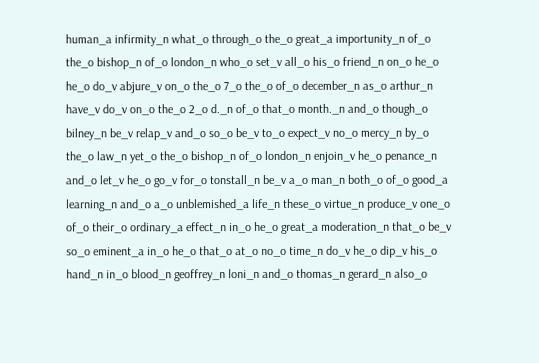human_a infirmity_n what_o through_o the_o great_a importunity_n of_o the_o bishop_n of_o london_n who_o set_v all_o his_o friend_n on_o he_o he_o do_v abjure_v on_o the_o 7_o the_o of_o december_n as_o arthur_n have_v do_v on_o the_o 2_o d._n of_o that_o month._n and_o though_o bilney_n be_v relap_v and_o so_o be_v to_o expect_v no_o mercy_n by_o the_o law_n yet_o the_o bishop_n of_o london_n enjoin_v he_o penance_n and_o let_v he_o go_v for_o tonstall_n be_v a_o man_n both_o of_o good_a learning_n and_o a_o unblemished_a life_n these_o virtue_n produce_v one_o of_o their_o ordinary_a effect_n in_o he_o great_a moderation_n that_o be_v so_o eminent_a in_o he_o that_o at_o no_o time_n do_v he_o dip_v his_o hand_n in_o blood_n geoffrey_n loni_n and_o thomas_n gerard_n also_o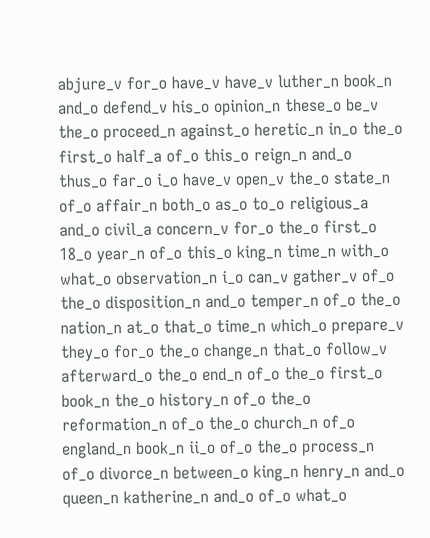abjure_v for_o have_v have_v luther_n book_n and_o defend_v his_o opinion_n these_o be_v the_o proceed_n against_o heretic_n in_o the_o first_o half_a of_o this_o reign_n and_o thus_o far_o i_o have_v open_v the_o state_n of_o affair_n both_o as_o to_o religious_a and_o civil_a concern_v for_o the_o first_o 18_o year_n of_o this_o king_n time_n with_o what_o observation_n i_o can_v gather_v of_o the_o disposition_n and_o temper_n of_o the_o nation_n at_o that_o time_n which_o prepare_v they_o for_o the_o change_n that_o follow_v afterward_o the_o end_n of_o the_o first_o book_n the_o history_n of_o the_o reformation_n of_o the_o church_n of_o england_n book_n ii_o of_o the_o process_n of_o divorce_n between_o king_n henry_n and_o queen_n katherine_n and_o of_o what_o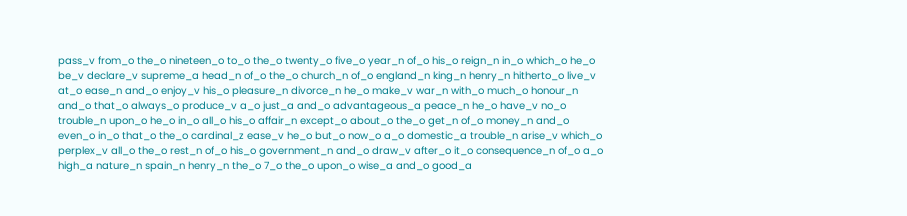pass_v from_o the_o nineteen_o to_o the_o twenty_o five_o year_n of_o his_o reign_n in_o which_o he_o be_v declare_v supreme_a head_n of_o the_o church_n of_o england_n king_n henry_n hitherto_o live_v at_o ease_n and_o enjoy_v his_o pleasure_n divorce_n he_o make_v war_n with_o much_o honour_n and_o that_o always_o produce_v a_o just_a and_o advantageous_a peace_n he_o have_v no_o trouble_n upon_o he_o in_o all_o his_o affair_n except_o about_o the_o get_n of_o money_n and_o even_o in_o that_o the_o cardinal_z ease_v he_o but_o now_o a_o domestic_a trouble_n arise_v which_o perplex_v all_o the_o rest_n of_o his_o government_n and_o draw_v after_o it_o consequence_n of_o a_o high_a nature_n spain_n henry_n the_o 7_o the_o upon_o wise_a and_o good_a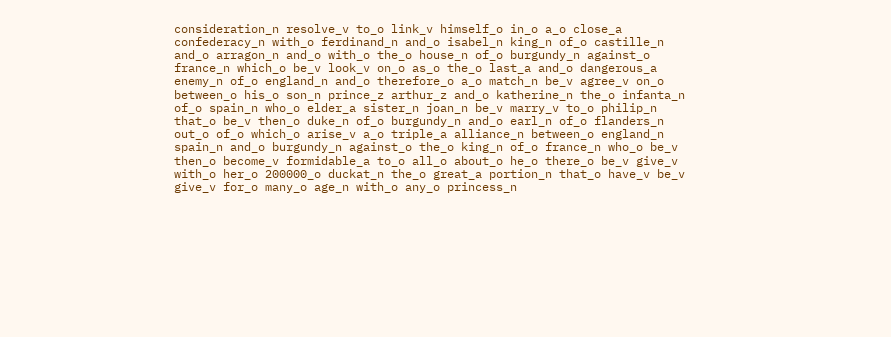consideration_n resolve_v to_o link_v himself_o in_o a_o close_a confederacy_n with_o ferdinand_n and_o isabel_n king_n of_o castille_n and_o arragon_n and_o with_o the_o house_n of_o burgundy_n against_o france_n which_o be_v look_v on_o as_o the_o last_a and_o dangerous_a enemy_n of_o england_n and_o therefore_o a_o match_n be_v agree_v on_o between_o his_o son_n prince_z arthur_z and_o katherine_n the_o infanta_n of_o spain_n who_o elder_a sister_n joan_n be_v marry_v to_o philip_n that_o be_v then_o duke_n of_o burgundy_n and_o earl_n of_o flanders_n out_o of_o which_o arise_v a_o triple_a alliance_n between_o england_n spain_n and_o burgundy_n against_o the_o king_n of_o france_n who_o be_v then_o become_v formidable_a to_o all_o about_o he_o there_o be_v give_v with_o her_o 200000_o duckat_n the_o great_a portion_n that_o have_v be_v give_v for_o many_o age_n with_o any_o princess_n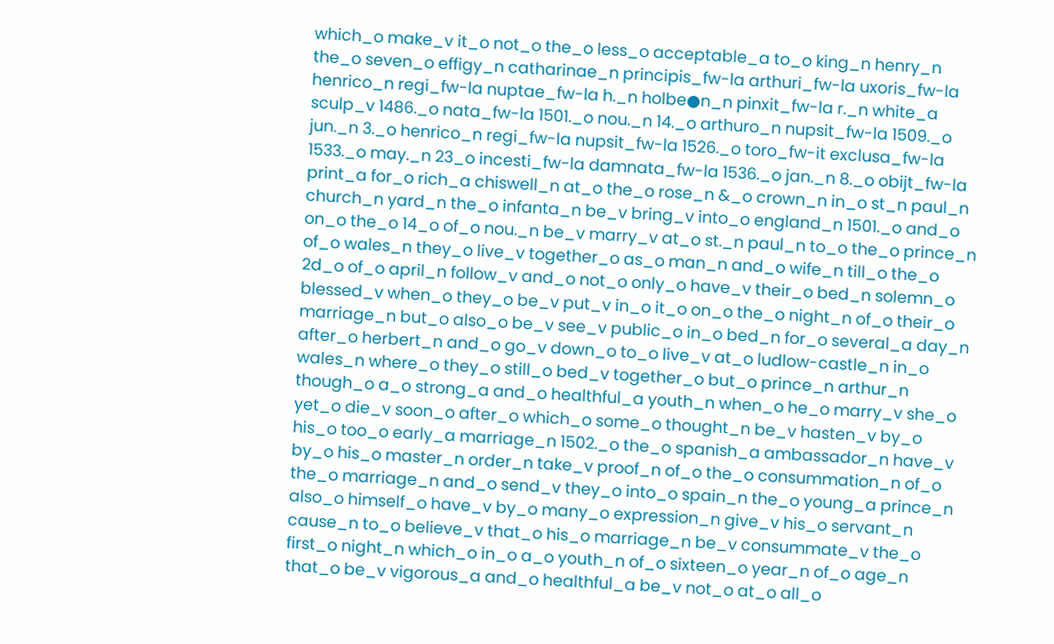which_o make_v it_o not_o the_o less_o acceptable_a to_o king_n henry_n the_o seven_o effigy_n catharinae_n principis_fw-la arthuri_fw-la uxoris_fw-la henrico_n regi_fw-la nuptae_fw-la h._n holbe●n_n pinxit_fw-la r._n white_a sculp_v 1486._o nata_fw-la 1501._o nou._n 14._o arthuro_n nupsit_fw-la 1509._o jun._n 3._o henrico_n regi_fw-la nupsit_fw-la 1526._o toro_fw-it exclusa_fw-la 1533._o may._n 23_o incesti_fw-la damnata_fw-la 1536._o jan._n 8._o obijt_fw-la print_a for_o rich_a chiswell_n at_o the_o rose_n &_o crown_n in_o st_n paul_n church_n yard_n the_o infanta_n be_v bring_v into_o england_n 1501._o and_o on_o the_o 14_o of_o nou._n be_v marry_v at_o st._n paul_n to_o the_o prince_n of_o wales_n they_o live_v together_o as_o man_n and_o wife_n till_o the_o 2d_o of_o april_n follow_v and_o not_o only_o have_v their_o bed_n solemn_o blessed_v when_o they_o be_v put_v in_o it_o on_o the_o night_n of_o their_o marriage_n but_o also_o be_v see_v public_o in_o bed_n for_o several_a day_n after_o herbert_n and_o go_v down_o to_o live_v at_o ludlow-castle_n in_o wales_n where_o they_o still_o bed_v together_o but_o prince_n arthur_n though_o a_o strong_a and_o healthful_a youth_n when_o he_o marry_v she_o yet_o die_v soon_o after_o which_o some_o thought_n be_v hasten_v by_o his_o too_o early_a marriage_n 1502._o the_o spanish_a ambassador_n have_v by_o his_o master_n order_n take_v proof_n of_o the_o consummation_n of_o the_o marriage_n and_o send_v they_o into_o spain_n the_o young_a prince_n also_o himself_o have_v by_o many_o expression_n give_v his_o servant_n cause_n to_o believe_v that_o his_o marriage_n be_v consummate_v the_o first_o night_n which_o in_o a_o youth_n of_o sixteen_o year_n of_o age_n that_o be_v vigorous_a and_o healthful_a be_v not_o at_o all_o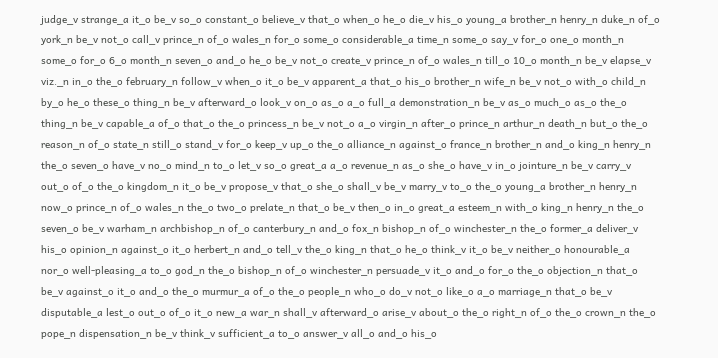judge_v strange_a it_o be_v so_o constant_o believe_v that_o when_o he_o die_v his_o young_a brother_n henry_n duke_n of_o york_n be_v not_o call_v prince_n of_o wales_n for_o some_o considerable_a time_n some_o say_v for_o one_o month_n some_o for_o 6_o month_n seven_o and_o he_o be_v not_o create_v prince_n of_o wales_n till_o 10_o month_n be_v elapse_v viz._n in_o the_o february_n follow_v when_o it_o be_v apparent_a that_o his_o brother_n wife_n be_v not_o with_o child_n by_o he_o these_o thing_n be_v afterward_o look_v on_o as_o a_o full_a demonstration_n be_v as_o much_o as_o the_o thing_n be_v capable_a of_o that_o the_o princess_n be_v not_o a_o virgin_n after_o prince_n arthur_n death_n but_o the_o reason_n of_o state_n still_o stand_v for_o keep_v up_o the_o alliance_n against_o france_n brother_n and_o king_n henry_n the_o seven_o have_v no_o mind_n to_o let_v so_o great_a a_o revenue_n as_o she_o have_v in_o jointure_n be_v carry_v out_o of_o the_o kingdom_n it_o be_v propose_v that_o she_o shall_v be_v marry_v to_o the_o young_a brother_n henry_n now_o prince_n of_o wales_n the_o two_o prelate_n that_o be_v then_o in_o great_a esteem_n with_o king_n henry_n the_o seven_o be_v warham_n archbishop_n of_o canterbury_n and_o fox_n bishop_n of_o winchester_n the_o former_a deliver_v his_o opinion_n against_o it_o herbert_n and_o tell_v the_o king_n that_o he_o think_v it_o be_v neither_o honourable_a nor_o well-pleasing_a to_o god_n the_o bishop_n of_o winchester_n persuade_v it_o and_o for_o the_o objection_n that_o be_v against_o it_o and_o the_o murmur_a of_o the_o people_n who_o do_v not_o like_o a_o marriage_n that_o be_v disputable_a lest_o out_o of_o it_o new_a war_n shall_v afterward_o arise_v about_o the_o right_n of_o the_o crown_n the_o pope_n dispensation_n be_v think_v sufficient_a to_o answer_v all_o and_o his_o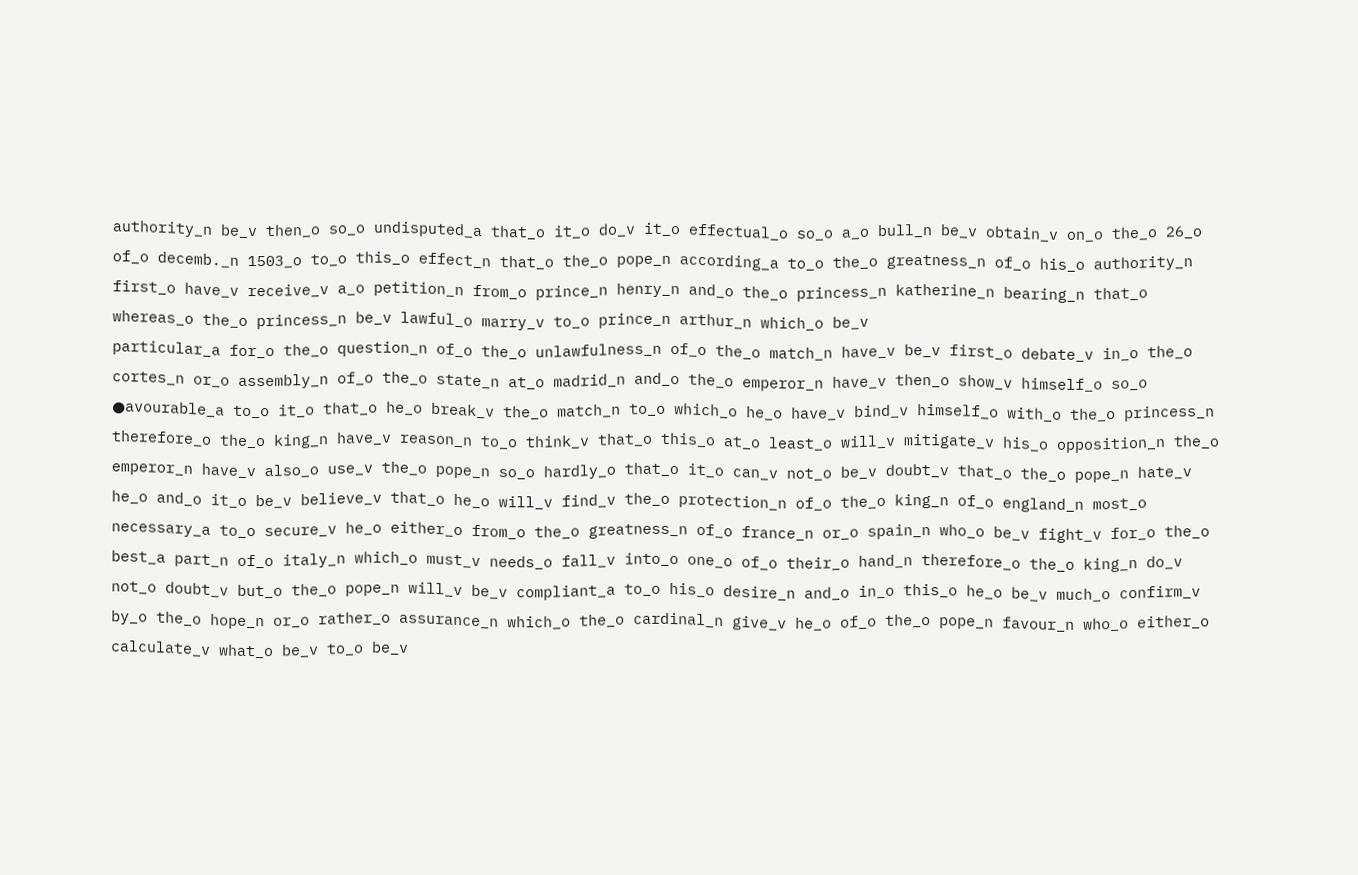authority_n be_v then_o so_o undisputed_a that_o it_o do_v it_o effectual_o so_o a_o bull_n be_v obtain_v on_o the_o 26_o of_o decemb._n 1503_o to_o this_o effect_n that_o the_o pope_n according_a to_o the_o greatness_n of_o his_o authority_n first_o have_v receive_v a_o petition_n from_o prince_n henry_n and_o the_o princess_n katherine_n bearing_n that_o whereas_o the_o princess_n be_v lawful_o marry_v to_o prince_n arthur_n which_o be_v
particular_a for_o the_o question_n of_o the_o unlawfulness_n of_o the_o match_n have_v be_v first_o debate_v in_o the_o cortes_n or_o assembly_n of_o the_o state_n at_o madrid_n and_o the_o emperor_n have_v then_o show_v himself_o so_o ●avourable_a to_o it_o that_o he_o break_v the_o match_n to_o which_o he_o have_v bind_v himself_o with_o the_o princess_n therefore_o the_o king_n have_v reason_n to_o think_v that_o this_o at_o least_o will_v mitigate_v his_o opposition_n the_o emperor_n have_v also_o use_v the_o pope_n so_o hardly_o that_o it_o can_v not_o be_v doubt_v that_o the_o pope_n hate_v he_o and_o it_o be_v believe_v that_o he_o will_v find_v the_o protection_n of_o the_o king_n of_o england_n most_o necessary_a to_o secure_v he_o either_o from_o the_o greatness_n of_o france_n or_o spain_n who_o be_v fight_v for_o the_o best_a part_n of_o italy_n which_o must_v needs_o fall_v into_o one_o of_o their_o hand_n therefore_o the_o king_n do_v not_o doubt_v but_o the_o pope_n will_v be_v compliant_a to_o his_o desire_n and_o in_o this_o he_o be_v much_o confirm_v by_o the_o hope_n or_o rather_o assurance_n which_o the_o cardinal_n give_v he_o of_o the_o pope_n favour_n who_o either_o calculate_v what_o be_v to_o be_v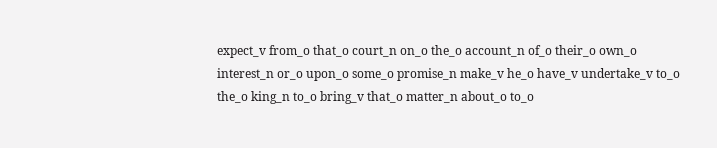expect_v from_o that_o court_n on_o the_o account_n of_o their_o own_o interest_n or_o upon_o some_o promise_n make_v he_o have_v undertake_v to_o the_o king_n to_o bring_v that_o matter_n about_o to_o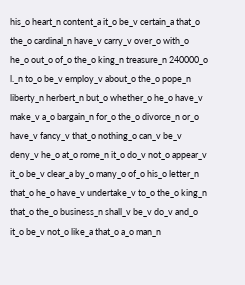his_o heart_n content_a it_o be_v certain_a that_o the_o cardinal_n have_v carry_v over_o with_o he_o out_o of_o the_o king_n treasure_n 240000_o l._n to_o be_v employ_v about_o the_o pope_n liberty_n herbert_n but_o whether_o he_o have_v make_v a_o bargain_n for_o the_o divorce_n or_o have_v fancy_v that_o nothing_o can_v be_v deny_v he_o at_o rome_n it_o do_v not_o appear_v it_o be_v clear_a by_o many_o of_o his_o letter_n that_o he_o have_v undertake_v to_o the_o king_n that_o the_o business_n shall_v be_v do_v and_o it_o be_v not_o like_a that_o a_o man_n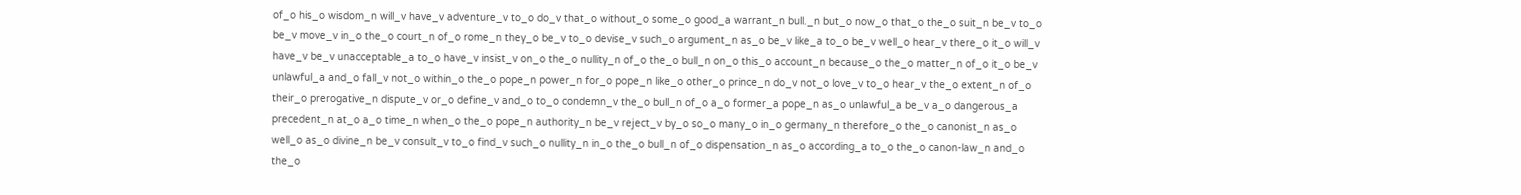of_o his_o wisdom_n will_v have_v adventure_v to_o do_v that_o without_o some_o good_a warrant_n bull._n but_o now_o that_o the_o suit_n be_v to_o be_v move_v in_o the_o court_n of_o rome_n they_o be_v to_o devise_v such_o argument_n as_o be_v like_a to_o be_v well_o hear_v there_o it_o will_v have_v be_v unacceptable_a to_o have_v insist_v on_o the_o nullity_n of_o the_o bull_n on_o this_o account_n because_o the_o matter_n of_o it_o be_v unlawful_a and_o fall_v not_o within_o the_o pope_n power_n for_o pope_n like_o other_o prince_n do_v not_o love_v to_o hear_v the_o extent_n of_o their_o prerogative_n dispute_v or_o define_v and_o to_o condemn_v the_o bull_n of_o a_o former_a pope_n as_o unlawful_a be_v a_o dangerous_a precedent_n at_o a_o time_n when_o the_o pope_n authority_n be_v reject_v by_o so_o many_o in_o germany_n therefore_o the_o canonist_n as_o well_o as_o divine_n be_v consult_v to_o find_v such_o nullity_n in_o the_o bull_n of_o dispensation_n as_o according_a to_o the_o canon-law_n and_o the_o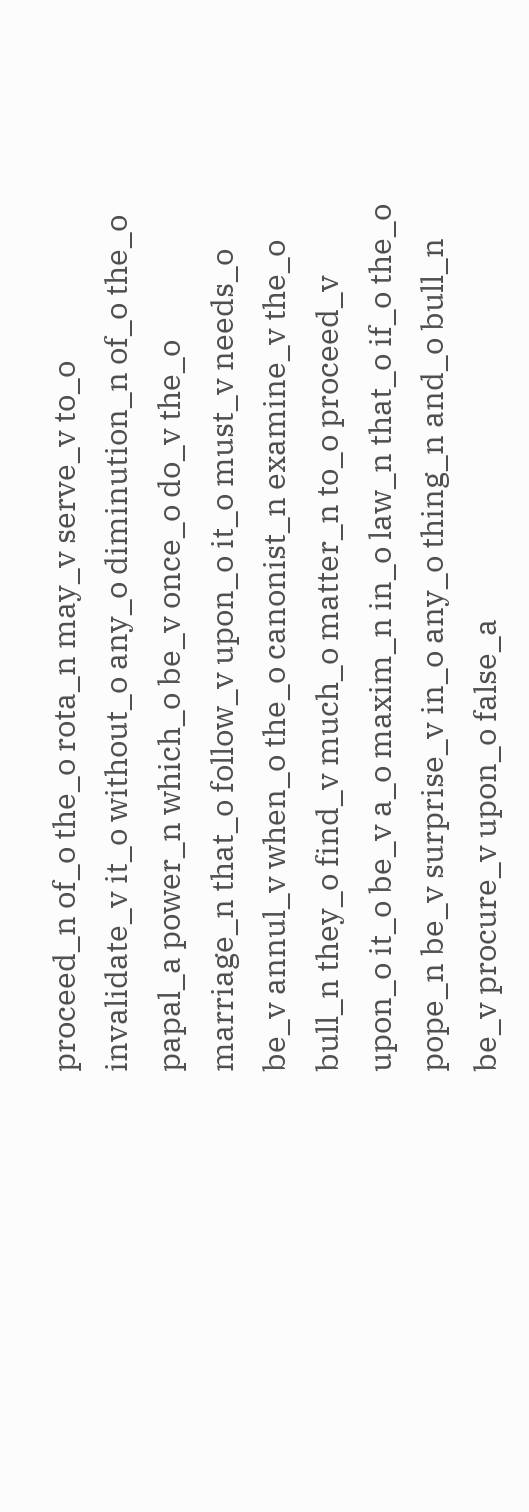proceed_n of_o the_o rota_n may_v serve_v to_o invalidate_v it_o without_o any_o diminution_n of_o the_o papal_a power_n which_o be_v once_o do_v the_o marriage_n that_o follow_v upon_o it_o must_v needs_o be_v annul_v when_o the_o canonist_n examine_v the_o bull_n they_o find_v much_o matter_n to_o proceed_v upon_o it_o be_v a_o maxim_n in_o law_n that_o if_o the_o pope_n be_v surprise_v in_o any_o thing_n and_o bull_n be_v procure_v upon_o false_a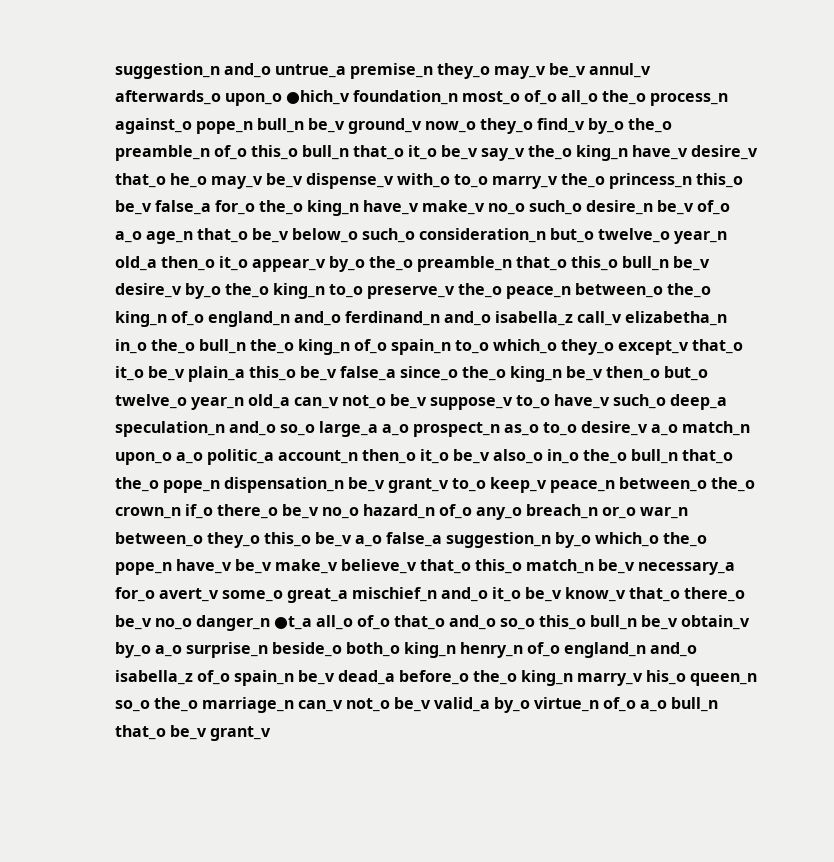suggestion_n and_o untrue_a premise_n they_o may_v be_v annul_v afterwards_o upon_o ●hich_v foundation_n most_o of_o all_o the_o process_n against_o pope_n bull_n be_v ground_v now_o they_o find_v by_o the_o preamble_n of_o this_o bull_n that_o it_o be_v say_v the_o king_n have_v desire_v that_o he_o may_v be_v dispense_v with_o to_o marry_v the_o princess_n this_o be_v false_a for_o the_o king_n have_v make_v no_o such_o desire_n be_v of_o a_o age_n that_o be_v below_o such_o consideration_n but_o twelve_o year_n old_a then_o it_o appear_v by_o the_o preamble_n that_o this_o bull_n be_v desire_v by_o the_o king_n to_o preserve_v the_o peace_n between_o the_o king_n of_o england_n and_o ferdinand_n and_o isabella_z call_v elizabetha_n in_o the_o bull_n the_o king_n of_o spain_n to_o which_o they_o except_v that_o it_o be_v plain_a this_o be_v false_a since_o the_o king_n be_v then_o but_o twelve_o year_n old_a can_v not_o be_v suppose_v to_o have_v such_o deep_a speculation_n and_o so_o large_a a_o prospect_n as_o to_o desire_v a_o match_n upon_o a_o politic_a account_n then_o it_o be_v also_o in_o the_o bull_n that_o the_o pope_n dispensation_n be_v grant_v to_o keep_v peace_n between_o the_o crown_n if_o there_o be_v no_o hazard_n of_o any_o breach_n or_o war_n between_o they_o this_o be_v a_o false_a suggestion_n by_o which_o the_o pope_n have_v be_v make_v believe_v that_o this_o match_n be_v necessary_a for_o avert_v some_o great_a mischief_n and_o it_o be_v know_v that_o there_o be_v no_o danger_n ●t_a all_o of_o that_o and_o so_o this_o bull_n be_v obtain_v by_o a_o surprise_n beside_o both_o king_n henry_n of_o england_n and_o isabella_z of_o spain_n be_v dead_a before_o the_o king_n marry_v his_o queen_n so_o the_o marriage_n can_v not_o be_v valid_a by_o virtue_n of_o a_o bull_n that_o be_v grant_v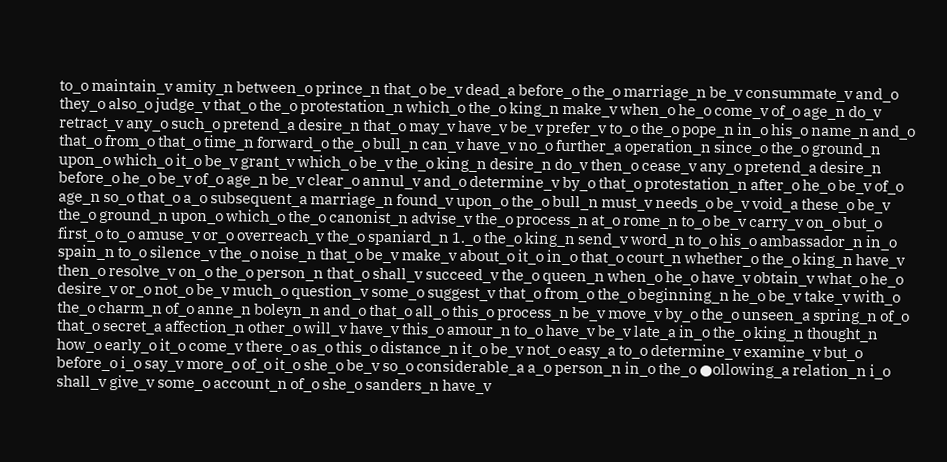to_o maintain_v amity_n between_o prince_n that_o be_v dead_a before_o the_o marriage_n be_v consummate_v and_o they_o also_o judge_v that_o the_o protestation_n which_o the_o king_n make_v when_o he_o come_v of_o age_n do_v retract_v any_o such_o pretend_a desire_n that_o may_v have_v be_v prefer_v to_o the_o pope_n in_o his_o name_n and_o that_o from_o that_o time_n forward_o the_o bull_n can_v have_v no_o further_a operation_n since_o the_o ground_n upon_o which_o it_o be_v grant_v which_o be_v the_o king_n desire_n do_v then_o cease_v any_o pretend_a desire_n before_o he_o be_v of_o age_n be_v clear_o annul_v and_o determine_v by_o that_o protestation_n after_o he_o be_v of_o age_n so_o that_o a_o subsequent_a marriage_n found_v upon_o the_o bull_n must_v needs_o be_v void_a these_o be_v the_o ground_n upon_o which_o the_o canonist_n advise_v the_o process_n at_o rome_n to_o be_v carry_v on_o but_o first_o to_o amuse_v or_o overreach_v the_o spaniard_n 1._o the_o king_n send_v word_n to_o his_o ambassador_n in_o spain_n to_o silence_v the_o noise_n that_o be_v make_v about_o it_o in_o that_o court_n whether_o the_o king_n have_v then_o resolve_v on_o the_o person_n that_o shall_v succeed_v the_o queen_n when_o he_o have_v obtain_v what_o he_o desire_v or_o not_o be_v much_o question_v some_o suggest_v that_o from_o the_o beginning_n he_o be_v take_v with_o the_o charm_n of_o anne_n boleyn_n and_o that_o all_o this_o process_n be_v move_v by_o the_o unseen_a spring_n of_o that_o secret_a affection_n other_o will_v have_v this_o amour_n to_o have_v be_v late_a in_o the_o king_n thought_n how_o early_o it_o come_v there_o as_o this_o distance_n it_o be_v not_o easy_a to_o determine_v examine_v but_o before_o i_o say_v more_o of_o it_o she_o be_v so_o considerable_a a_o person_n in_o the_o ●ollowing_a relation_n i_o shall_v give_v some_o account_n of_o she_o sanders_n have_v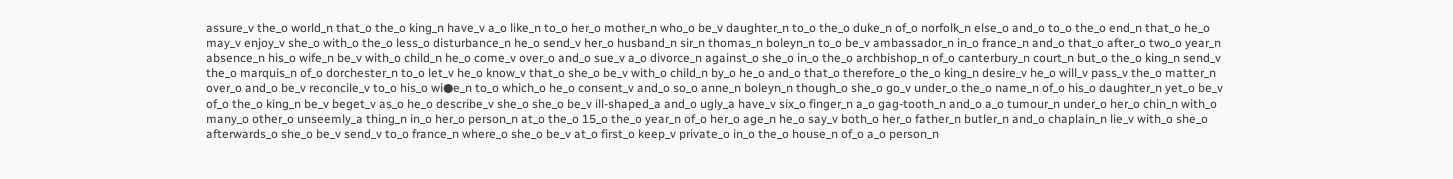assure_v the_o world_n that_o the_o king_n have_v a_o like_n to_o her_o mother_n who_o be_v daughter_n to_o the_o duke_n of_o norfolk_n else_o and_o to_o the_o end_n that_o he_o may_v enjoy_v she_o with_o the_o less_o disturbance_n he_o send_v her_o husband_n sir_n thomas_n boleyn_n to_o be_v ambassador_n in_o france_n and_o that_o after_o two_o year_n absence_n his_o wife_n be_v with_o child_n he_o come_v over_o and_o sue_v a_o divorce_n against_o she_o in_o the_o archbishop_n of_o canterbury_n court_n but_o the_o king_n send_v the_o marquis_n of_o dorchester_n to_o let_v he_o know_v that_o she_o be_v with_o child_n by_o he_o and_o that_o therefore_o the_o king_n desire_v he_o will_v pass_v the_o matter_n over_o and_o be_v reconcile_v to_o his_o wi●e_n to_o which_o he_o consent_v and_o so_o anne_n boleyn_n though_o she_o go_v under_o the_o name_n of_o his_o daughter_n yet_o be_v of_o the_o king_n be_v beget_v as_o he_o describe_v she_o she_o be_v ill-shaped_a and_o ugly_a have_v six_o finger_n a_o gag-tooth_n and_o a_o tumour_n under_o her_o chin_n with_o many_o other_o unseemly_a thing_n in_o her_o person_n at_o the_o 15_o the_o year_n of_o her_o age_n he_o say_v both_o her_o father_n butler_n and_o chaplain_n lie_v with_o she_o afterwards_o she_o be_v send_v to_o france_n where_o she_o be_v at_o first_o keep_v private_o in_o the_o house_n of_o a_o person_n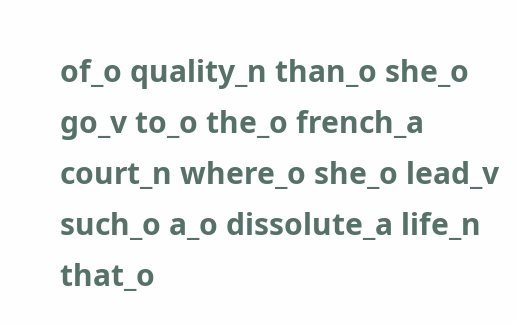of_o quality_n than_o she_o go_v to_o the_o french_a court_n where_o she_o lead_v such_o a_o dissolute_a life_n that_o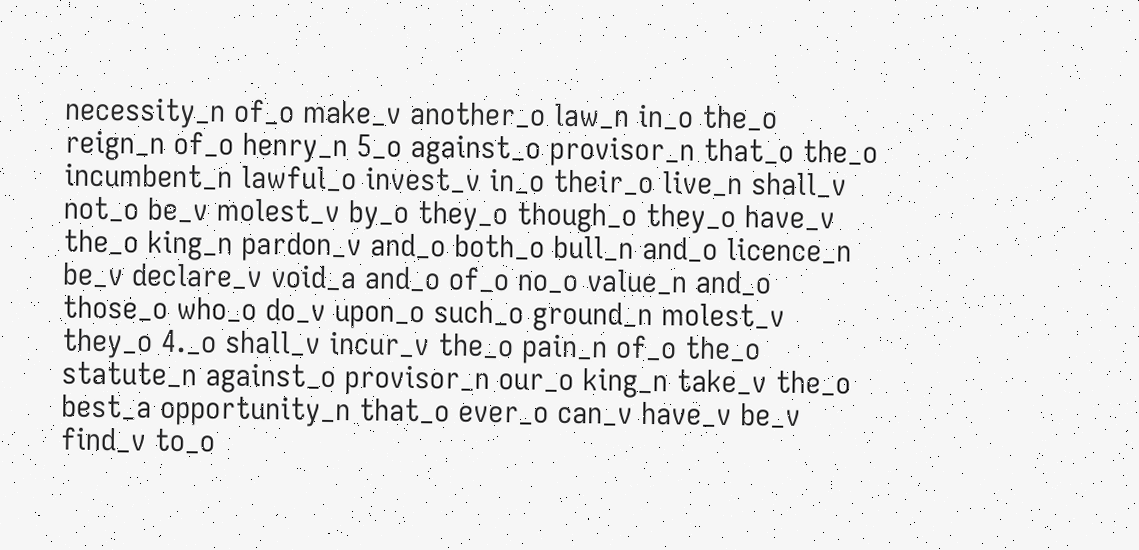necessity_n of_o make_v another_o law_n in_o the_o reign_n of_o henry_n 5_o against_o provisor_n that_o the_o incumbent_n lawful_o invest_v in_o their_o live_n shall_v not_o be_v molest_v by_o they_o though_o they_o have_v the_o king_n pardon_v and_o both_o bull_n and_o licence_n be_v declare_v void_a and_o of_o no_o value_n and_o those_o who_o do_v upon_o such_o ground_n molest_v they_o 4._o shall_v incur_v the_o pain_n of_o the_o statute_n against_o provisor_n our_o king_n take_v the_o best_a opportunity_n that_o ever_o can_v have_v be_v find_v to_o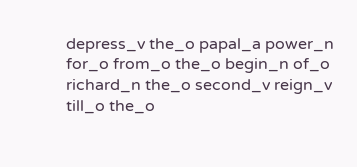depress_v the_o papal_a power_n for_o from_o the_o begin_n of_o richard_n the_o second_v reign_v till_o the_o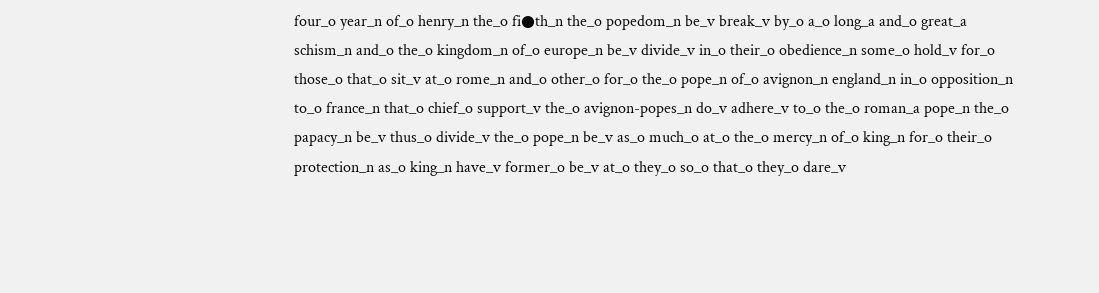four_o year_n of_o henry_n the_o fi●th_n the_o popedom_n be_v break_v by_o a_o long_a and_o great_a schism_n and_o the_o kingdom_n of_o europe_n be_v divide_v in_o their_o obedience_n some_o hold_v for_o those_o that_o sit_v at_o rome_n and_o other_o for_o the_o pope_n of_o avignon_n england_n in_o opposition_n to_o france_n that_o chief_o support_v the_o avignon-popes_n do_v adhere_v to_o the_o roman_a pope_n the_o papacy_n be_v thus_o divide_v the_o pope_n be_v as_o much_o at_o the_o mercy_n of_o king_n for_o their_o protection_n as_o king_n have_v former_o be_v at_o they_o so_o that_o they_o dare_v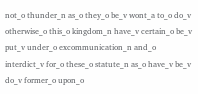not_o thunder_n as_o they_o be_v wont_a to_o do_v otherwise_o this_o kingdom_n have_v certain_o be_v put_v under_o excommunication_n and_o interdict_v for_o these_o statute_n as_o have_v be_v do_v former_o upon_o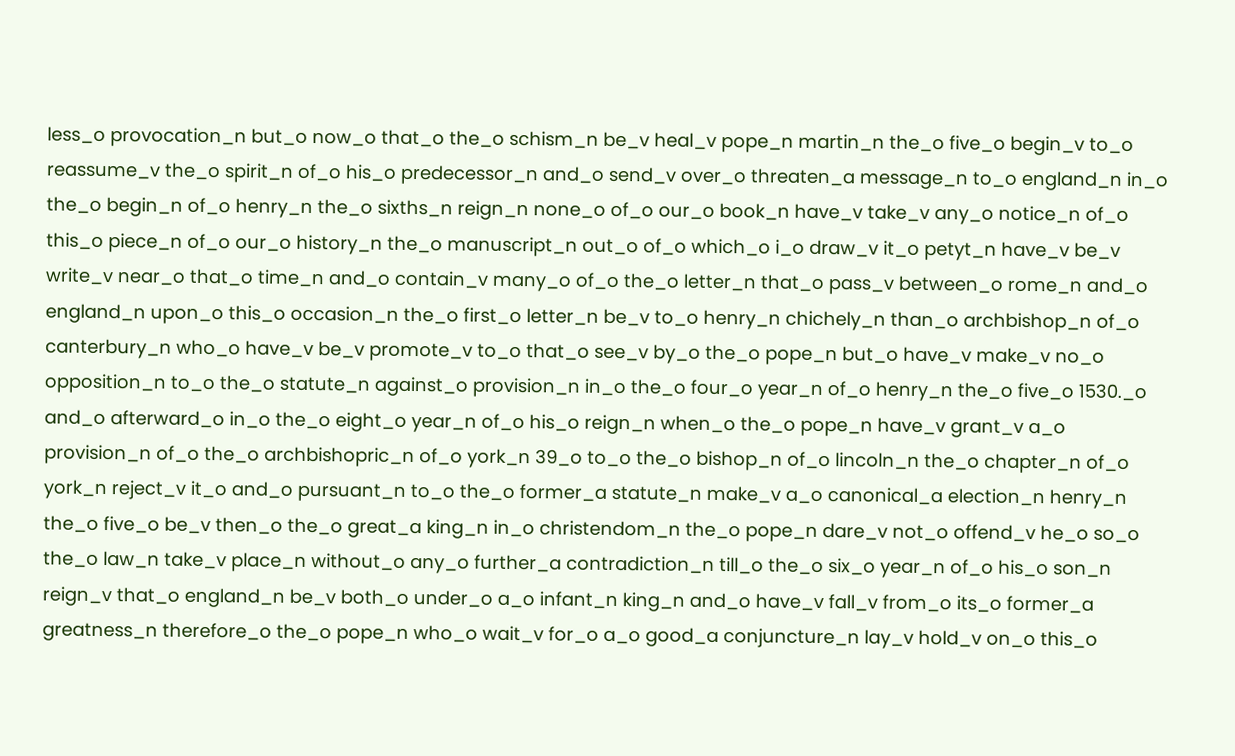less_o provocation_n but_o now_o that_o the_o schism_n be_v heal_v pope_n martin_n the_o five_o begin_v to_o reassume_v the_o spirit_n of_o his_o predecessor_n and_o send_v over_o threaten_a message_n to_o england_n in_o the_o begin_n of_o henry_n the_o sixths_n reign_n none_o of_o our_o book_n have_v take_v any_o notice_n of_o this_o piece_n of_o our_o history_n the_o manuscript_n out_o of_o which_o i_o draw_v it_o petyt_n have_v be_v write_v near_o that_o time_n and_o contain_v many_o of_o the_o letter_n that_o pass_v between_o rome_n and_o england_n upon_o this_o occasion_n the_o first_o letter_n be_v to_o henry_n chichely_n than_o archbishop_n of_o canterbury_n who_o have_v be_v promote_v to_o that_o see_v by_o the_o pope_n but_o have_v make_v no_o opposition_n to_o the_o statute_n against_o provision_n in_o the_o four_o year_n of_o henry_n the_o five_o 1530._o and_o afterward_o in_o the_o eight_o year_n of_o his_o reign_n when_o the_o pope_n have_v grant_v a_o provision_n of_o the_o archbishopric_n of_o york_n 39_o to_o the_o bishop_n of_o lincoln_n the_o chapter_n of_o york_n reject_v it_o and_o pursuant_n to_o the_o former_a statute_n make_v a_o canonical_a election_n henry_n the_o five_o be_v then_o the_o great_a king_n in_o christendom_n the_o pope_n dare_v not_o offend_v he_o so_o the_o law_n take_v place_n without_o any_o further_a contradiction_n till_o the_o six_o year_n of_o his_o son_n reign_v that_o england_n be_v both_o under_o a_o infant_n king_n and_o have_v fall_v from_o its_o former_a greatness_n therefore_o the_o pope_n who_o wait_v for_o a_o good_a conjuncture_n lay_v hold_v on_o this_o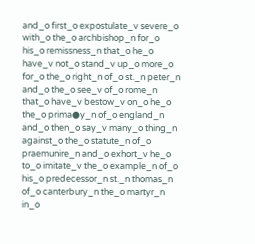and_o first_o expostulate_v severe_o with_o the_o archbishop_n for_o his_o remissness_n that_o he_o have_v not_o stand_v up_o more_o for_o the_o right_n of_o st._n peter_n and_o the_o see_v of_o rome_n that_o have_v bestow_v on_o he_o the_o prima●y_n of_o england_n and_o then_o say_v many_o thing_n against_o the_o statute_n of_o praemunire_n and_o exhort_v he_o to_o imitate_v the_o example_n of_o his_o predecessor_n st._n thomas_n of_o canterbury_n the_o martyr_n in_o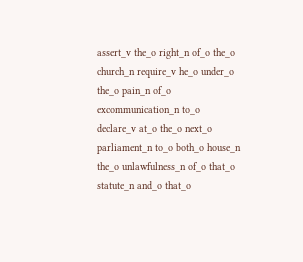assert_v the_o right_n of_o the_o church_n require_v he_o under_o the_o pain_n of_o excommunication_n to_o declare_v at_o the_o next_o parliament_n to_o both_o house_n the_o unlawfulness_n of_o that_o statute_n and_o that_o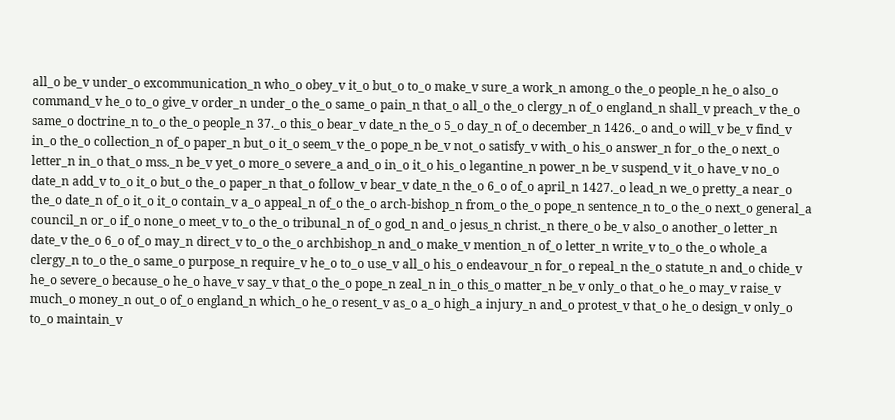all_o be_v under_o excommunication_n who_o obey_v it_o but_o to_o make_v sure_a work_n among_o the_o people_n he_o also_o command_v he_o to_o give_v order_n under_o the_o same_o pain_n that_o all_o the_o clergy_n of_o england_n shall_v preach_v the_o same_o doctrine_n to_o the_o people_n 37._o this_o bear_v date_n the_o 5_o day_n of_o december_n 1426._o and_o will_v be_v find_v in_o the_o collection_n of_o paper_n but_o it_o seem_v the_o pope_n be_v not_o satisfy_v with_o his_o answer_n for_o the_o next_o letter_n in_o that_o mss._n be_v yet_o more_o severe_a and_o in_o it_o his_o legantine_n power_n be_v suspend_v it_o have_v no_o date_n add_v to_o it_o but_o the_o paper_n that_o follow_v bear_v date_n the_o 6_o of_o april_n 1427._o lead_n we_o pretty_a near_o the_o date_n of_o it_o it_o contain_v a_o appeal_n of_o the_o arch-bishop_n from_o the_o pope_n sentence_n to_o the_o next_o general_a council_n or_o if_o none_o meet_v to_o the_o tribunal_n of_o god_n and_o jesus_n christ._n there_o be_v also_o another_o letter_n date_v the_o 6_o of_o may_n direct_v to_o the_o archbishop_n and_o make_v mention_n of_o letter_n write_v to_o the_o whole_a clergy_n to_o the_o same_o purpose_n require_v he_o to_o use_v all_o his_o endeavour_n for_o repeal_n the_o statute_n and_o chide_v he_o severe_o because_o he_o have_v say_v that_o the_o pope_n zeal_n in_o this_o matter_n be_v only_o that_o he_o may_v raise_v much_o money_n out_o of_o england_n which_o he_o resent_v as_o a_o high_a injury_n and_o protest_v that_o he_o design_v only_o to_o maintain_v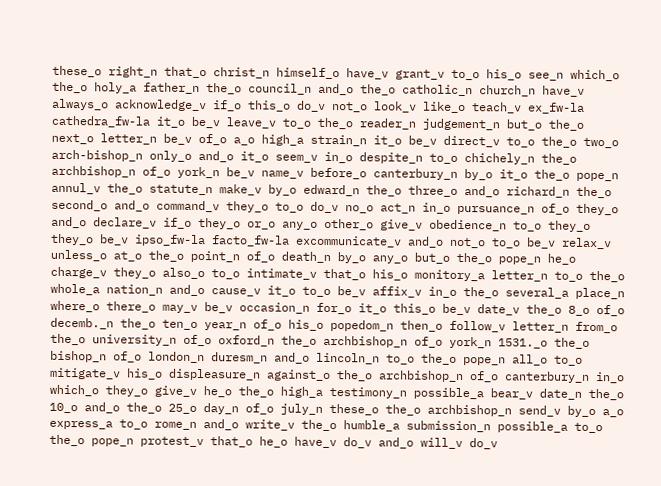these_o right_n that_o christ_n himself_o have_v grant_v to_o his_o see_n which_o the_o holy_a father_n the_o council_n and_o the_o catholic_n church_n have_v always_o acknowledge_v if_o this_o do_v not_o look_v like_o teach_v ex_fw-la cathedra_fw-la it_o be_v leave_v to_o the_o reader_n judgement_n but_o the_o next_o letter_n be_v of_o a_o high_a strain_n it_o be_v direct_v to_o the_o two_o arch-bishop_n only_o and_o it_o seem_v in_o despite_n to_o chichely_n the_o archbishop_n of_o york_n be_v name_v before_o canterbury_n by_o it_o the_o pope_n annul_v the_o statute_n make_v by_o edward_n the_o three_o and_o richard_n the_o second_o and_o command_v they_o to_o do_v no_o act_n in_o pursuance_n of_o they_o and_o declare_v if_o they_o or_o any_o other_o give_v obedience_n to_o they_o they_o be_v ipso_fw-la facto_fw-la excommunicate_v and_o not_o to_o be_v relax_v unless_o at_o the_o point_n of_o death_n by_o any_o but_o the_o pope_n he_o charge_v they_o also_o to_o intimate_v that_o his_o monitory_a letter_n to_o the_o whole_a nation_n and_o cause_v it_o to_o be_v affix_v in_o the_o several_a place_n where_o there_o may_v be_v occasion_n for_o it_o this_o be_v date_v the_o 8_o of_o decemb._n the_o ten_o year_n of_o his_o popedom_n then_o follow_v letter_n from_o the_o university_n of_o oxford_n the_o archbishop_n of_o york_n 1531._o the_o bishop_n of_o london_n duresm_n and_o lincoln_n to_o the_o pope_n all_o to_o mitigate_v his_o displeasure_n against_o the_o archbishop_n of_o canterbury_n in_o which_o they_o give_v he_o the_o high_a testimony_n possible_a bear_v date_n the_o 10_o and_o the_o 25_o day_n of_o july_n these_o the_o archbishop_n send_v by_o a_o express_a to_o rome_n and_o write_v the_o humble_a submission_n possible_a to_o the_o pope_n protest_v that_o he_o have_v do_v and_o will_v do_v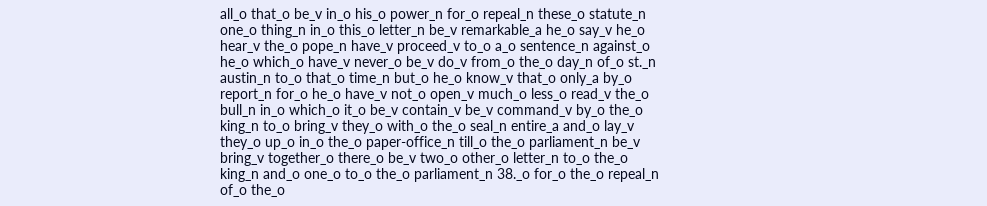all_o that_o be_v in_o his_o power_n for_o repeal_n these_o statute_n one_o thing_n in_o this_o letter_n be_v remarkable_a he_o say_v he_o hear_v the_o pope_n have_v proceed_v to_o a_o sentence_n against_o he_o which_o have_v never_o be_v do_v from_o the_o day_n of_o st._n austin_n to_o that_o time_n but_o he_o know_v that_o only_a by_o report_n for_o he_o have_v not_o open_v much_o less_o read_v the_o bull_n in_o which_o it_o be_v contain_v be_v command_v by_o the_o king_n to_o bring_v they_o with_o the_o seal_n entire_a and_o lay_v they_o up_o in_o the_o paper-office_n till_o the_o parliament_n be_v bring_v together_o there_o be_v two_o other_o letter_n to_o the_o king_n and_o one_o to_o the_o parliament_n 38._o for_o the_o repeal_n of_o the_o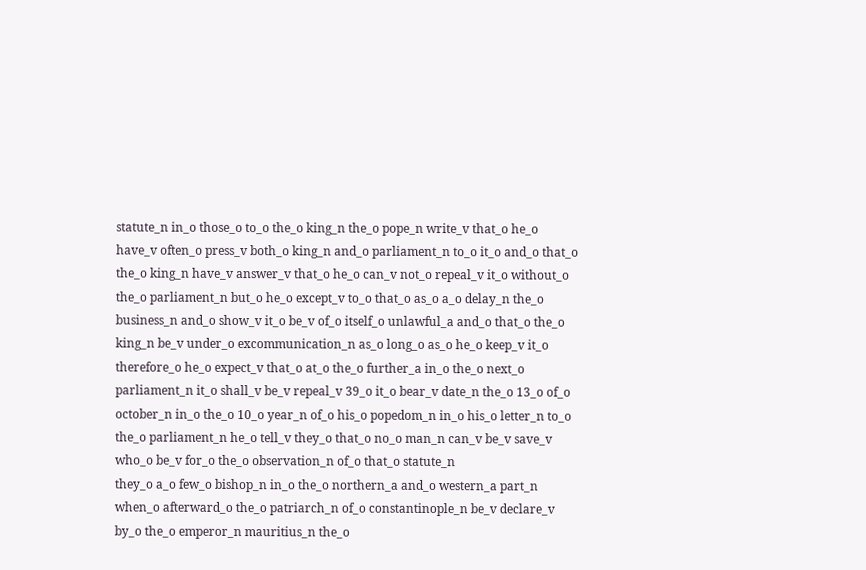statute_n in_o those_o to_o the_o king_n the_o pope_n write_v that_o he_o have_v often_o press_v both_o king_n and_o parliament_n to_o it_o and_o that_o the_o king_n have_v answer_v that_o he_o can_v not_o repeal_v it_o without_o the_o parliament_n but_o he_o except_v to_o that_o as_o a_o delay_n the_o business_n and_o show_v it_o be_v of_o itself_o unlawful_a and_o that_o the_o king_n be_v under_o excommunication_n as_o long_o as_o he_o keep_v it_o therefore_o he_o expect_v that_o at_o the_o further_a in_o the_o next_o parliament_n it_o shall_v be_v repeal_v 39_o it_o bear_v date_n the_o 13_o of_o october_n in_o the_o 10_o year_n of_o his_o popedom_n in_o his_o letter_n to_o the_o parliament_n he_o tell_v they_o that_o no_o man_n can_v be_v save_v who_o be_v for_o the_o observation_n of_o that_o statute_n
they_o a_o few_o bishop_n in_o the_o northern_a and_o western_a part_n when_o afterward_o the_o patriarch_n of_o constantinople_n be_v declare_v by_o the_o emperor_n mauritius_n the_o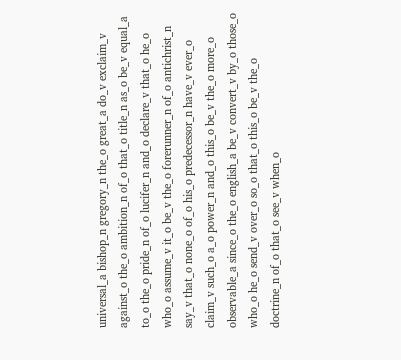universal_a bishop_n gregory_n the_o great_a do_v exclaim_v against_o the_o ambition_n of_o that_o title_n as_o be_v equal_a to_o the_o pride_n of_o lucifer_n and_o declare_v that_o he_o who_o assume_v it_o be_v the_o forerunner_n of_o antichrist_n say_v that_o none_o of_o his_o predecessor_n have_v ever_o claim_v such_o a_o power_n and_o this_o be_v the_o more_o observable_a since_o the_o english_a be_v convert_v by_o those_o who_o he_o send_v over_o so_o that_o this_o be_v the_o doctrine_n of_o that_o see_v when_o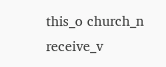this_o church_n receive_v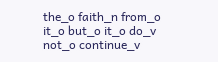the_o faith_n from_o it_o but_o it_o do_v not_o continue_v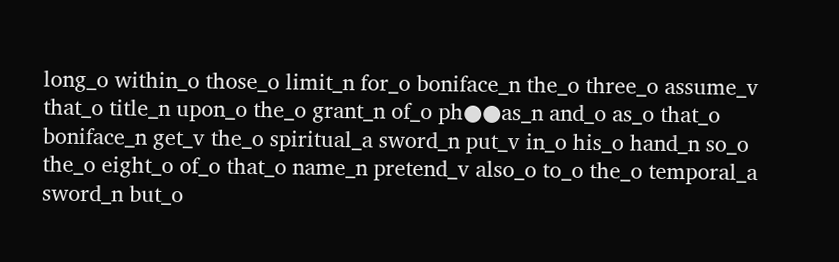long_o within_o those_o limit_n for_o boniface_n the_o three_o assume_v that_o title_n upon_o the_o grant_n of_o ph●●as_n and_o as_o that_o boniface_n get_v the_o spiritual_a sword_n put_v in_o his_o hand_n so_o the_o eight_o of_o that_o name_n pretend_v also_o to_o the_o temporal_a sword_n but_o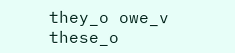they_o owe_v these_o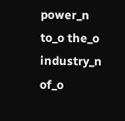power_n to_o the_o industry_n of_o